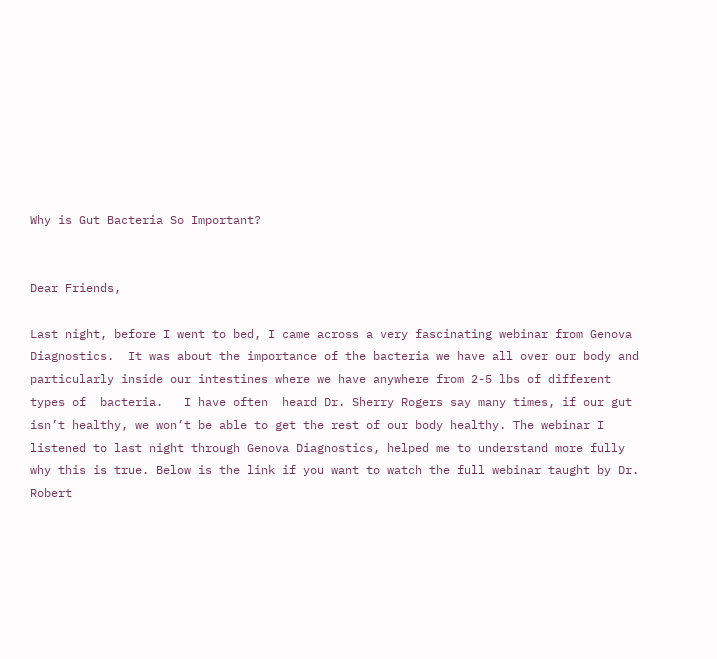Why is Gut Bacteria So Important?


Dear Friends,

Last night, before I went to bed, I came across a very fascinating webinar from Genova Diagnostics.  It was about the importance of the bacteria we have all over our body and particularly inside our intestines where we have anywhere from 2-5 lbs of different types of  bacteria.   I have often  heard Dr. Sherry Rogers say many times, if our gut isn’t healthy, we won’t be able to get the rest of our body healthy. The webinar I listened to last night through Genova Diagnostics, helped me to understand more fully why this is true. Below is the link if you want to watch the full webinar taught by Dr. Robert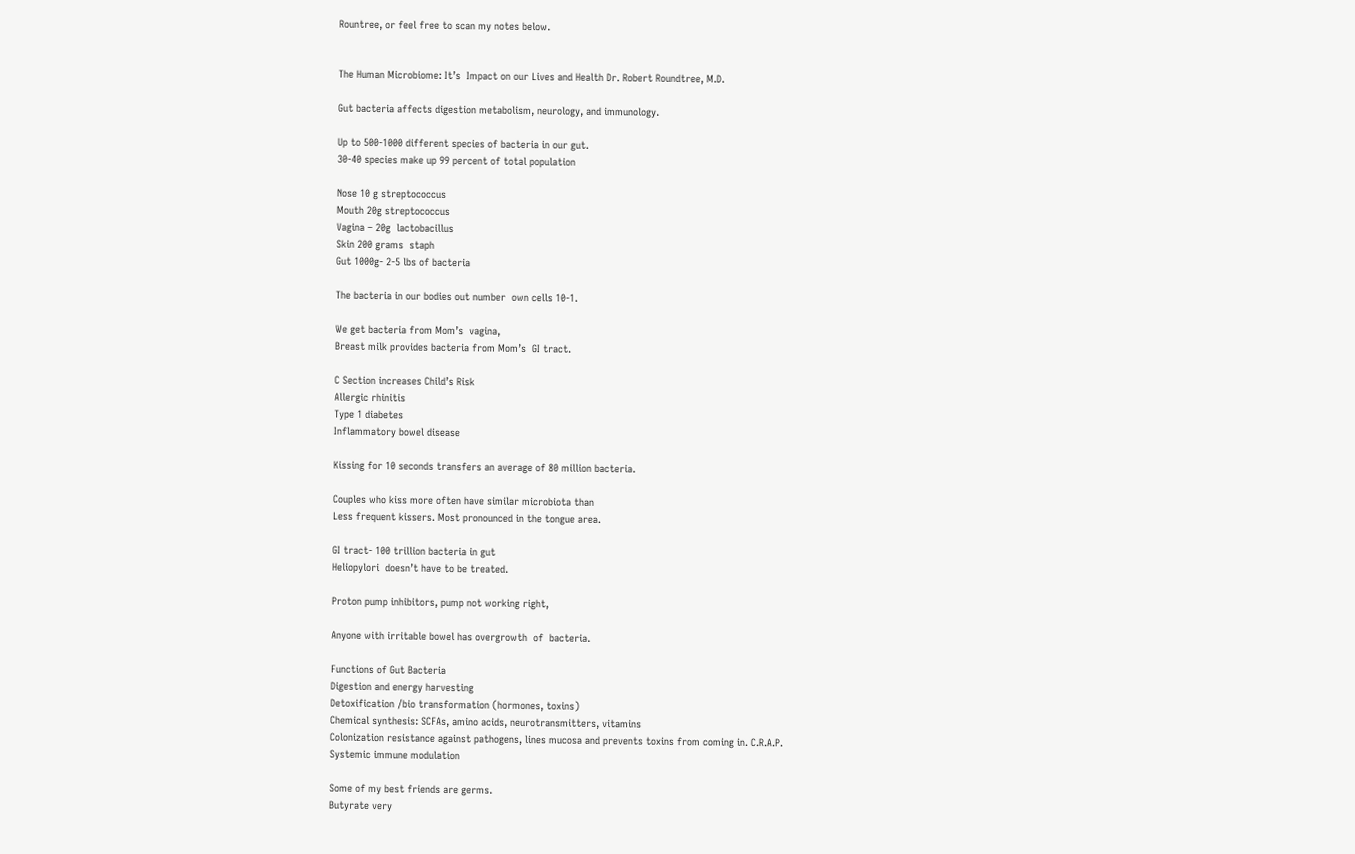Rountree, or feel free to scan my notes below.


The Human Microbiome: It’s  Impact on our Lives and Health Dr. Robert Roundtree, M.D.

Gut bacteria affects digestion metabolism, neurology, and immunology.

Up to 500-1000 different species of bacteria in our gut.
30-40 species make up 99 percent of total population

Nose 10 g streptococcus
Mouth 20g streptococcus
Vagina – 20g  lactobacillus
Skin 200 grams  staph
Gut 1000g- 2-5 lbs of bacteria

The bacteria in our bodies out number  own cells 10-1.

We get bacteria from Mom’s  vagina,
Breast milk provides bacteria from Mom’s  GI tract.

C Section increases Child’s Risk
Allergic rhinitis
Type 1 diabetes
Inflammatory bowel disease

Kissing for 10 seconds transfers an average of 80 million bacteria.

Couples who kiss more often have similar microbiota than
Less frequent kissers. Most pronounced in the tongue area.

GI tract- 100 trillion bacteria in gut
Heliopylori  doesn’t have to be treated.

Proton pump inhibitors, pump not working right,

Anyone with irritable bowel has overgrowth  of  bacteria.

Functions of Gut Bacteria
Digestion and energy harvesting
Detoxification /bio transformation (hormones, toxins)
Chemical synthesis: SCFAs, amino acids, neurotransmitters, vitamins
Colonization resistance against pathogens, lines mucosa and prevents toxins from coming in. C.R.A.P.
Systemic immune modulation

Some of my best friends are germs.
Butyrate very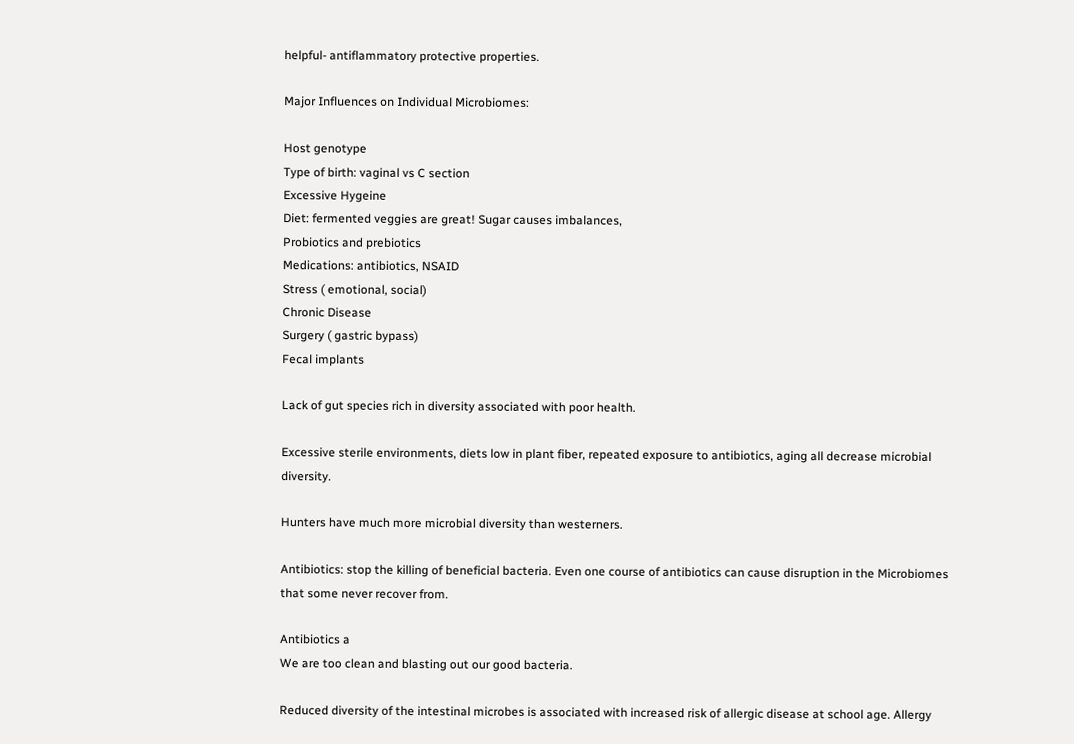helpful- antiflammatory protective properties.

Major Influences on Individual Microbiomes:

Host genotype
Type of birth: vaginal vs C section
Excessive Hygeine
Diet: fermented veggies are great! Sugar causes imbalances,
Probiotics and prebiotics
Medications: antibiotics, NSAID
Stress ( emotional, social)
Chronic Disease
Surgery ( gastric bypass)
Fecal implants

Lack of gut species rich in diversity associated with poor health.

Excessive sterile environments, diets low in plant fiber, repeated exposure to antibiotics, aging all decrease microbial diversity.

Hunters have much more microbial diversity than westerners.

Antibiotics: stop the killing of beneficial bacteria. Even one course of antibiotics can cause disruption in the Microbiomes that some never recover from.

Antibiotics a
We are too clean and blasting out our good bacteria.

Reduced diversity of the intestinal microbes is associated with increased risk of allergic disease at school age. Allergy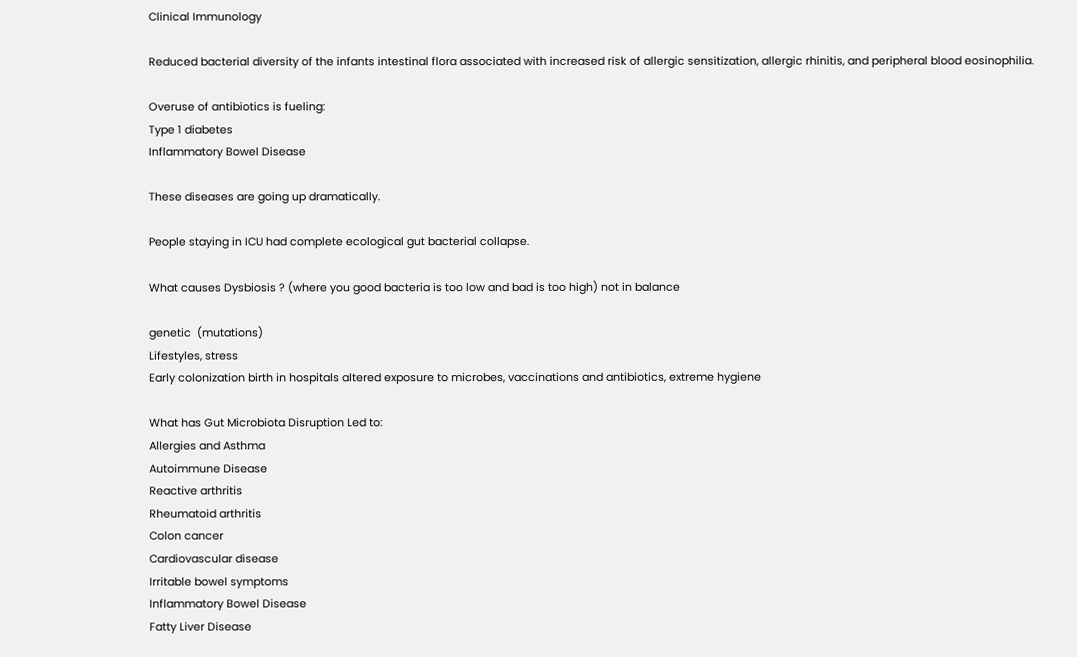Clinical Immunology

Reduced bacterial diversity of the infants intestinal flora associated with increased risk of allergic sensitization, allergic rhinitis, and peripheral blood eosinophilia.

Overuse of antibiotics is fueling:
Type 1 diabetes
Inflammatory Bowel Disease

These diseases are going up dramatically.

People staying in ICU had complete ecological gut bacterial collapse.

What causes Dysbiosis ? (where you good bacteria is too low and bad is too high) not in balance

genetic  (mutations)
Lifestyles, stress
Early colonization birth in hospitals altered exposure to microbes, vaccinations and antibiotics, extreme hygiene

What has Gut Microbiota Disruption Led to:
Allergies and Asthma
Autoimmune Disease
Reactive arthritis
Rheumatoid arthritis
Colon cancer
Cardiovascular disease
Irritable bowel symptoms
Inflammatory Bowel Disease
Fatty Liver Disease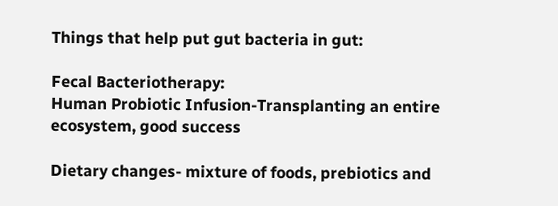Things that help put gut bacteria in gut:

Fecal Bacteriotherapy:
Human Probiotic Infusion-Transplanting an entire ecosystem, good success

Dietary changes- mixture of foods, prebiotics and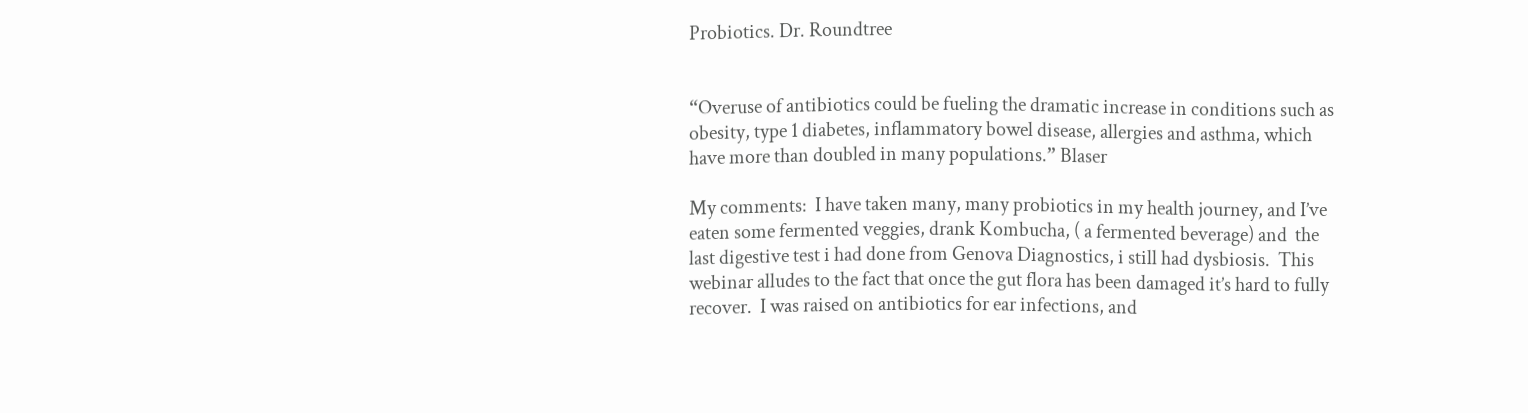Probiotics. Dr. Roundtree


“Overuse of antibiotics could be fueling the dramatic increase in conditions such as obesity, type 1 diabetes, inflammatory bowel disease, allergies and asthma, which have more than doubled in many populations.” Blaser

My comments:  I have taken many, many probiotics in my health journey, and I’ve eaten some fermented veggies, drank Kombucha, ( a fermented beverage) and  the last digestive test i had done from Genova Diagnostics, i still had dysbiosis.  This webinar alludes to the fact that once the gut flora has been damaged it’s hard to fully recover.  I was raised on antibiotics for ear infections, and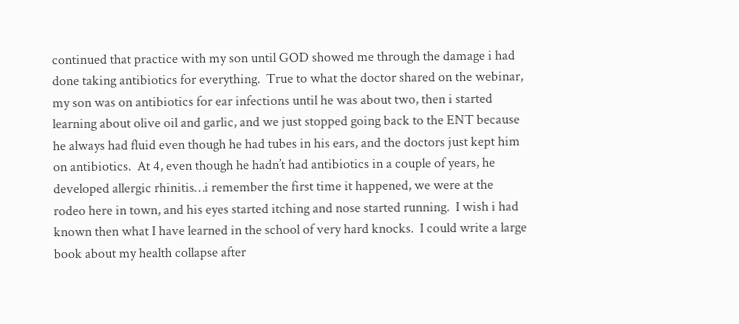continued that practice with my son until GOD showed me through the damage i had done taking antibiotics for everything.  True to what the doctor shared on the webinar, my son was on antibiotics for ear infections until he was about two, then i started learning about olive oil and garlic, and we just stopped going back to the ENT because he always had fluid even though he had tubes in his ears, and the doctors just kept him on antibiotics.  At 4, even though he hadn’t had antibiotics in a couple of years, he developed allergic rhinitis…i remember the first time it happened, we were at the rodeo here in town, and his eyes started itching and nose started running.  I wish i had known then what I have learned in the school of very hard knocks.  I could write a large book about my health collapse after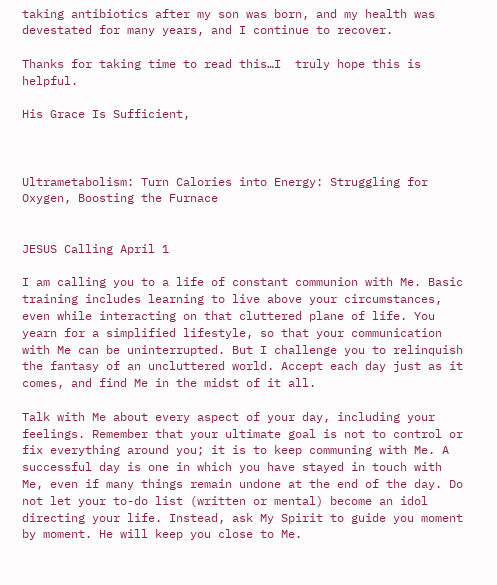taking antibiotics after my son was born, and my health was devestated for many years, and I continue to recover.

Thanks for taking time to read this…I  truly hope this is helpful.

His Grace Is Sufficient,



Ultrametabolism: Turn Calories into Energy: Struggling for Oxygen, Boosting the Furnace


JESUS Calling April 1

I am calling you to a life of constant communion with Me. Basic training includes learning to live above your circumstances, even while interacting on that cluttered plane of life. You yearn for a simplified lifestyle, so that your communication with Me can be uninterrupted. But I challenge you to relinquish the fantasy of an uncluttered world. Accept each day just as it comes, and find Me in the midst of it all.

Talk with Me about every aspect of your day, including your feelings. Remember that your ultimate goal is not to control or fix everything around you; it is to keep communing with Me. A successful day is one in which you have stayed in touch with Me, even if many things remain undone at the end of the day. Do not let your to-do list (written or mental) become an idol directing your life. Instead, ask My Spirit to guide you moment by moment. He will keep you close to Me.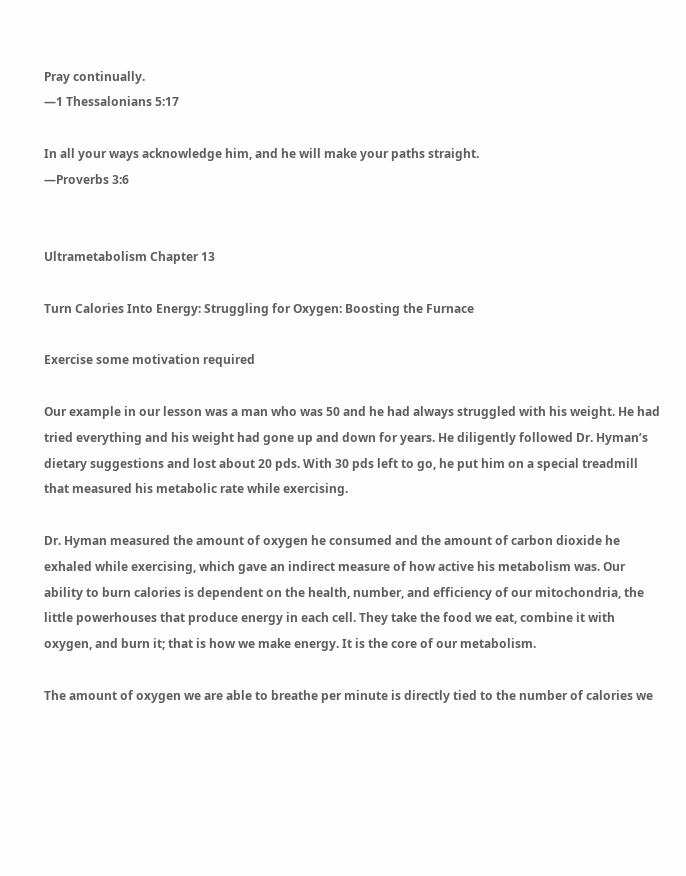Pray continually.
—1 Thessalonians 5:17

In all your ways acknowledge him, and he will make your paths straight.
—Proverbs 3:6


Ultrametabolism Chapter 13

Turn Calories Into Energy: Struggling for Oxygen: Boosting the Furnace

Exercise some motivation required

Our example in our lesson was a man who was 50 and he had always struggled with his weight. He had tried everything and his weight had gone up and down for years. He diligently followed Dr. Hyman’s dietary suggestions and lost about 20 pds. With 30 pds left to go, he put him on a special treadmill that measured his metabolic rate while exercising.

Dr. Hyman measured the amount of oxygen he consumed and the amount of carbon dioxide he exhaled while exercising, which gave an indirect measure of how active his metabolism was. Our ability to burn calories is dependent on the health, number, and efficiency of our mitochondria, the little powerhouses that produce energy in each cell. They take the food we eat, combine it with oxygen, and burn it; that is how we make energy. It is the core of our metabolism.

The amount of oxygen we are able to breathe per minute is directly tied to the number of calories we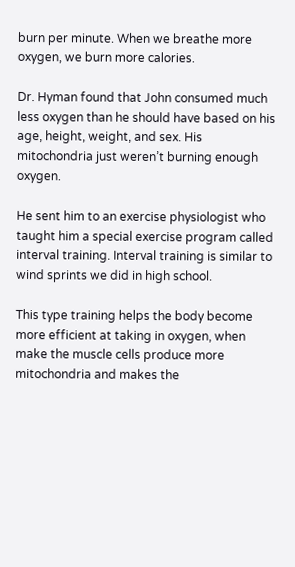burn per minute. When we breathe more oxygen, we burn more calories.

Dr. Hyman found that John consumed much less oxygen than he should have based on his age, height, weight, and sex. His mitochondria just weren’t burning enough oxygen.

He sent him to an exercise physiologist who taught him a special exercise program called interval training. Interval training is similar to wind sprints we did in high school.

This type training helps the body become more efficient at taking in oxygen, when make the muscle cells produce more mitochondria and makes the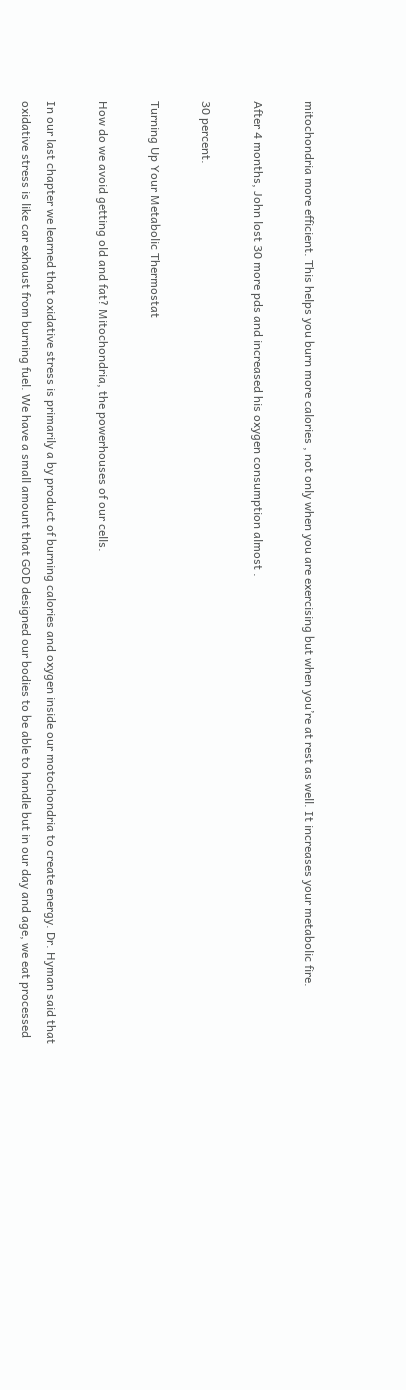mitochondria more efficient. This helps you burn more calories , not only when you are exercising but when you’re at rest as well. It increases your metabolic fire.

After 4 months, John lost 30 more pds and increased his oxygen consumption almost .

30 percent.

Turning Up Your Metabolic Thermostat

How do we avoid getting old and fat? Mitochondria, the powerhouses of our cells.

In our last chapter we learned that oxidative stress is primarily a by product of burning calories and oxygen inside our motochondria to create energy. Dr. Hyman said that oxidative stress is like car exhaust from burning fuel. We have a small amount that GOD designed our bodies to be able to handle but in our day and age, we eat processed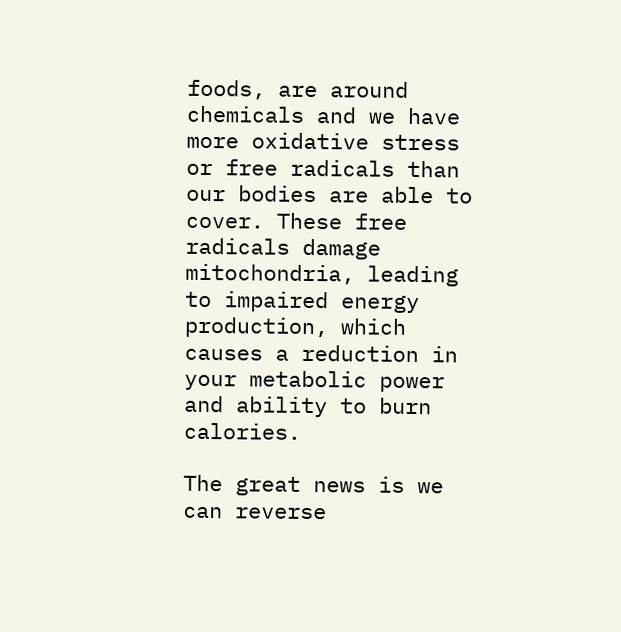foods, are around chemicals and we have more oxidative stress or free radicals than our bodies are able to cover. These free radicals damage mitochondria, leading to impaired energy production, which causes a reduction in your metabolic power and ability to burn calories.

The great news is we can reverse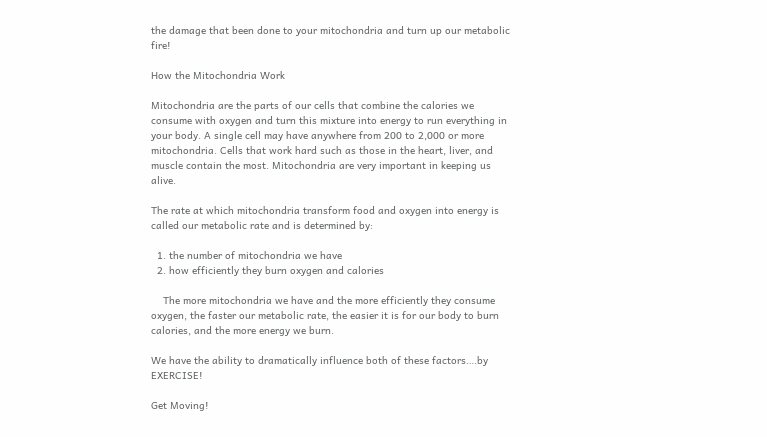the damage that been done to your mitochondria and turn up our metabolic fire!

How the Mitochondria Work

Mitochondria are the parts of our cells that combine the calories we consume with oxygen and turn this mixture into energy to run everything in your body. A single cell may have anywhere from 200 to 2,000 or more mitochondria. Cells that work hard such as those in the heart, liver, and muscle contain the most. Mitochondria are very important in keeping us alive.

The rate at which mitochondria transform food and oxygen into energy is called our metabolic rate and is determined by:

  1. the number of mitochondria we have
  2. how efficiently they burn oxygen and calories

    The more mitochondria we have and the more efficiently they consume oxygen, the faster our metabolic rate, the easier it is for our body to burn calories, and the more energy we burn.

We have the ability to dramatically influence both of these factors….by EXERCISE!

Get Moving!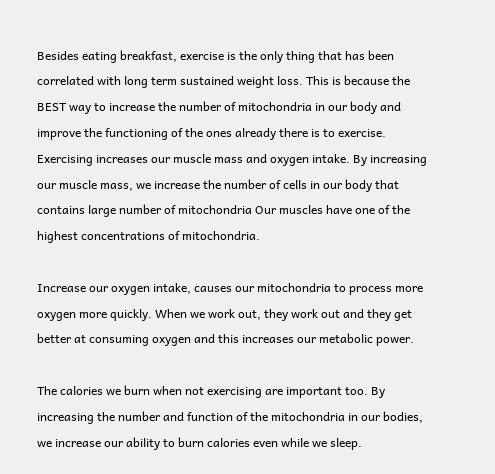Besides eating breakfast, exercise is the only thing that has been correlated with long term sustained weight loss. This is because the BEST way to increase the number of mitochondria in our body and improve the functioning of the ones already there is to exercise. Exercising increases our muscle mass and oxygen intake. By increasing our muscle mass, we increase the number of cells in our body that contains large number of mitochondria Our muscles have one of the highest concentrations of mitochondria.

Increase our oxygen intake, causes our mitochondria to process more oxygen more quickly. When we work out, they work out and they get better at consuming oxygen and this increases our metabolic power.

The calories we burn when not exercising are important too. By increasing the number and function of the mitochondria in our bodies, we increase our ability to burn calories even while we sleep.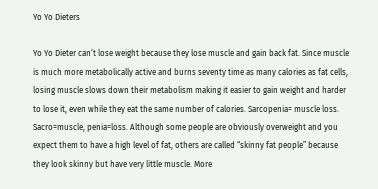Yo Yo Dieters

Yo Yo Dieter can’t lose weight because they lose muscle and gain back fat. Since muscle is much more metabolically active and burns seventy time as many calories as fat cells, losing muscle slows down their metabolism making it easier to gain weight and harder to lose it, even while they eat the same number of calories. Sarcopenia= muscle loss. Sacro=muscle, penia=loss. Although some people are obviously overweight and you expect them to have a high level of fat, others are called “skinny fat people” because they look skinny but have very little muscle. More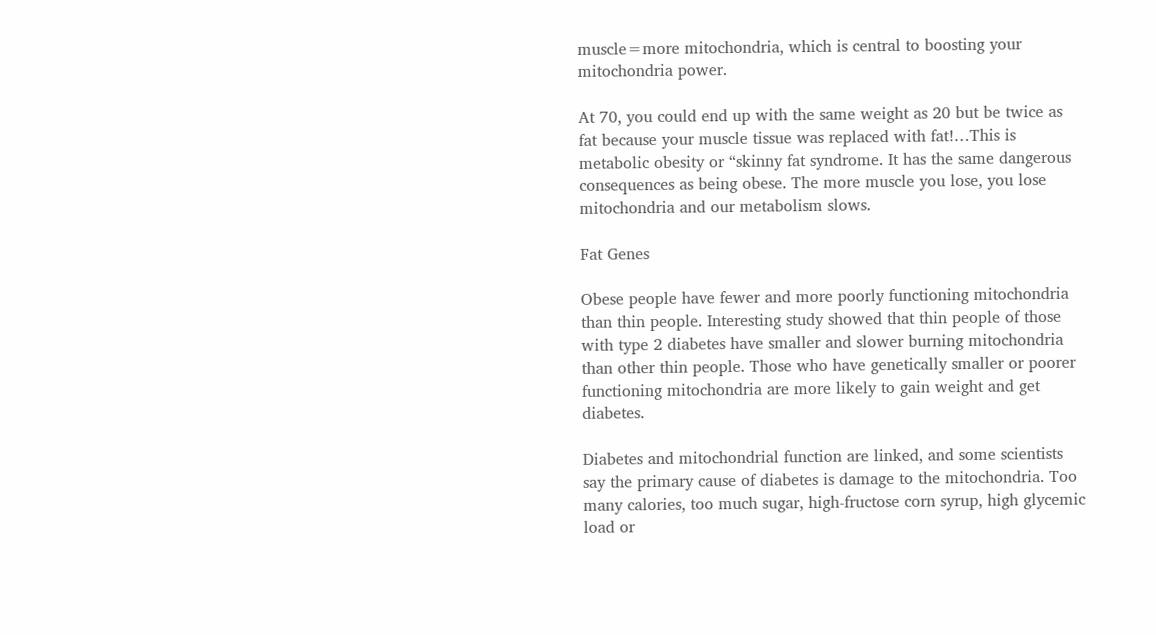muscle=more mitochondria, which is central to boosting your mitochondria power.

At 70, you could end up with the same weight as 20 but be twice as fat because your muscle tissue was replaced with fat!…This is metabolic obesity or “skinny fat syndrome. It has the same dangerous consequences as being obese. The more muscle you lose, you lose mitochondria and our metabolism slows.

Fat Genes

Obese people have fewer and more poorly functioning mitochondria than thin people. Interesting study showed that thin people of those with type 2 diabetes have smaller and slower burning mitochondria than other thin people. Those who have genetically smaller or poorer functioning mitochondria are more likely to gain weight and get diabetes.

Diabetes and mitochondrial function are linked, and some scientists say the primary cause of diabetes is damage to the mitochondria. Too many calories, too much sugar, high-fructose corn syrup, high glycemic load or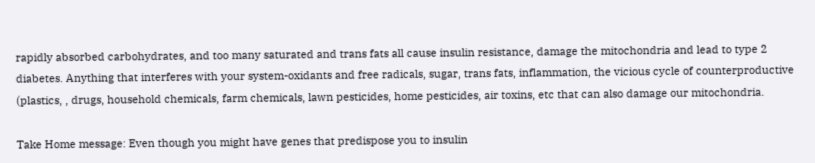rapidly absorbed carbohydrates, and too many saturated and trans fats all cause insulin resistance, damage the mitochondria and lead to type 2 diabetes. Anything that interferes with your system-oxidants and free radicals, sugar, trans fats, inflammation, the vicious cycle of counterproductive (plastics, , drugs, household chemicals, farm chemicals, lawn pesticides, home pesticides, air toxins, etc that can also damage our mitochondria.

Take Home message: Even though you might have genes that predispose you to insulin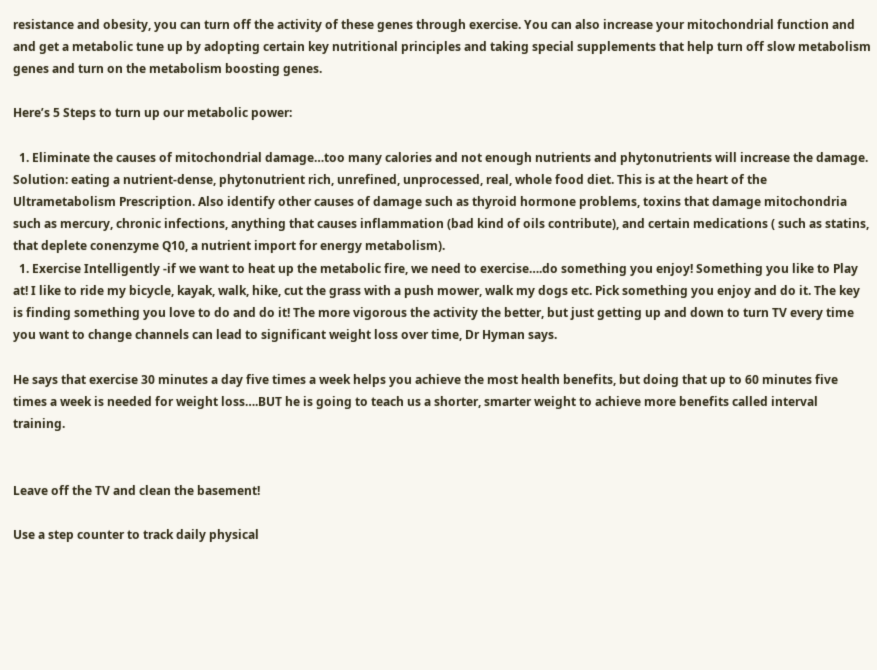resistance and obesity, you can turn off the activity of these genes through exercise. You can also increase your mitochondrial function and and get a metabolic tune up by adopting certain key nutritional principles and taking special supplements that help turn off slow metabolism genes and turn on the metabolism boosting genes.

Here’s 5 Steps to turn up our metabolic power:

  1. Eliminate the causes of mitochondrial damage…too many calories and not enough nutrients and phytonutrients will increase the damage. Solution: eating a nutrient-dense, phytonutrient rich, unrefined, unprocessed, real, whole food diet. This is at the heart of the Ultrametabolism Prescription. Also identify other causes of damage such as thyroid hormone problems, toxins that damage mitochondria such as mercury, chronic infections, anything that causes inflammation (bad kind of oils contribute), and certain medications ( such as statins, that deplete conenzyme Q10, a nutrient import for energy metabolism).
  1. Exercise Intelligently -if we want to heat up the metabolic fire, we need to exercise….do something you enjoy! Something you like to Play at! I like to ride my bicycle, kayak, walk, hike, cut the grass with a push mower, walk my dogs etc. Pick something you enjoy and do it. The key is finding something you love to do and do it! The more vigorous the activity the better, but just getting up and down to turn TV every time you want to change channels can lead to significant weight loss over time, Dr Hyman says.

He says that exercise 30 minutes a day five times a week helps you achieve the most health benefits, but doing that up to 60 minutes five times a week is needed for weight loss….BUT he is going to teach us a shorter, smarter weight to achieve more benefits called interval training.


Leave off the TV and clean the basement!

Use a step counter to track daily physical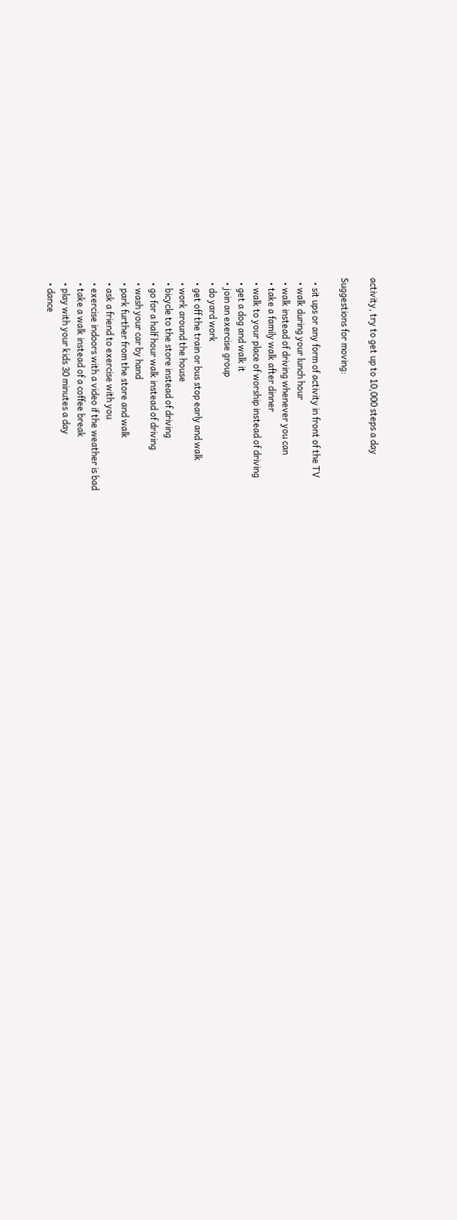activity, try to get up to 10,000 steps a day

Suggestions for moving:

  • sit ups or any form of activity in front of the TV
  • walk during your lunch hour
  • walk instead of driving whenever you can
  • take a family walk after dinner
  • walk to your place of worship instead of driving
  • get a dog and walk it
  • join an exercise group
  • do yard work
  • get off the train or bus stop early and walk
  • work around the house
  • bicycle to the store instead of driving
  • go for a half hour walk instead of driving
  • wash your car by hand
  • park further from the store and walk
  • ask a friend to exercise with you
  • exercise indoors with a video if the weather is bad
  • take a walk instead of a coffee break
  • play with your kids 30 minutes a day
  • dance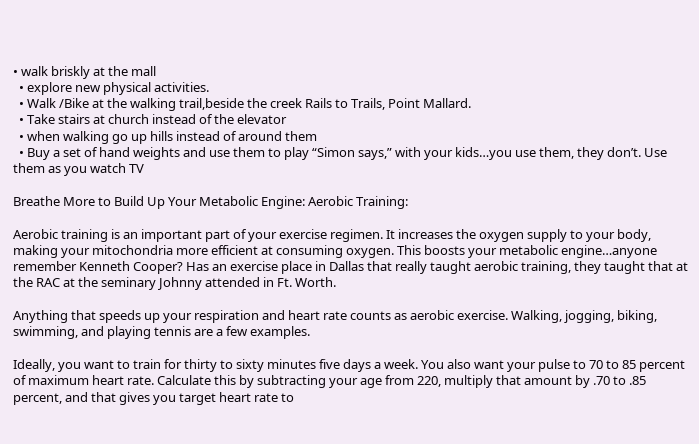• walk briskly at the mall
  • explore new physical activities.
  • Walk /Bike at the walking trail,beside the creek Rails to Trails, Point Mallard.
  • Take stairs at church instead of the elevator
  • when walking go up hills instead of around them
  • Buy a set of hand weights and use them to play “Simon says,” with your kids…you use them, they don’t. Use them as you watch TV

Breathe More to Build Up Your Metabolic Engine: Aerobic Training:

Aerobic training is an important part of your exercise regimen. It increases the oxygen supply to your body, making your mitochondria more efficient at consuming oxygen. This boosts your metabolic engine…anyone remember Kenneth Cooper? Has an exercise place in Dallas that really taught aerobic training, they taught that at the RAC at the seminary Johnny attended in Ft. Worth.

Anything that speeds up your respiration and heart rate counts as aerobic exercise. Walking, jogging, biking, swimming, and playing tennis are a few examples.

Ideally, you want to train for thirty to sixty minutes five days a week. You also want your pulse to 70 to 85 percent of maximum heart rate. Calculate this by subtracting your age from 220, multiply that amount by .70 to .85 percent, and that gives you target heart rate to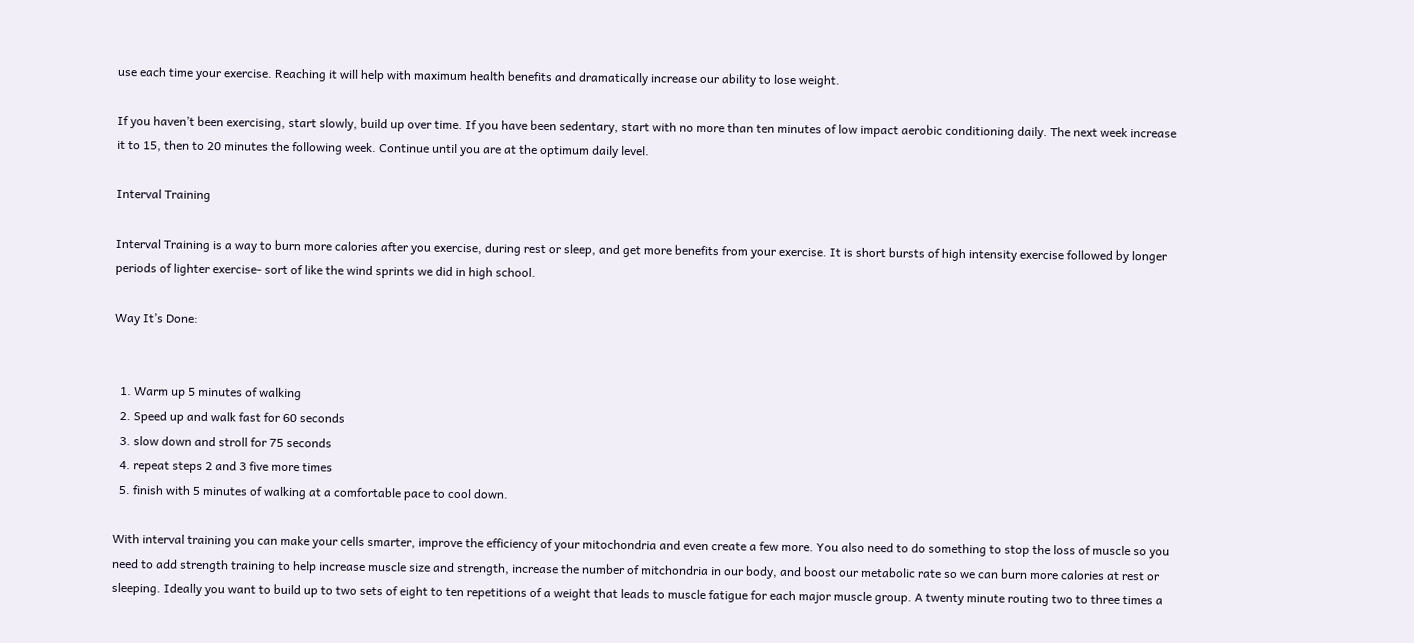use each time your exercise. Reaching it will help with maximum health benefits and dramatically increase our ability to lose weight.

If you haven’t been exercising, start slowly, build up over time. If you have been sedentary, start with no more than ten minutes of low impact aerobic conditioning daily. The next week increase it to 15, then to 20 minutes the following week. Continue until you are at the optimum daily level.

Interval Training

Interval Training is a way to burn more calories after you exercise, during rest or sleep, and get more benefits from your exercise. It is short bursts of high intensity exercise followed by longer periods of lighter exercise- sort of like the wind sprints we did in high school.

Way It’s Done:


  1. Warm up 5 minutes of walking
  2. Speed up and walk fast for 60 seconds
  3. slow down and stroll for 75 seconds
  4. repeat steps 2 and 3 five more times
  5. finish with 5 minutes of walking at a comfortable pace to cool down.

With interval training you can make your cells smarter, improve the efficiency of your mitochondria and even create a few more. You also need to do something to stop the loss of muscle so you need to add strength training to help increase muscle size and strength, increase the number of mitchondria in our body, and boost our metabolic rate so we can burn more calories at rest or sleeping. Ideally you want to build up to two sets of eight to ten repetitions of a weight that leads to muscle fatigue for each major muscle group. A twenty minute routing two to three times a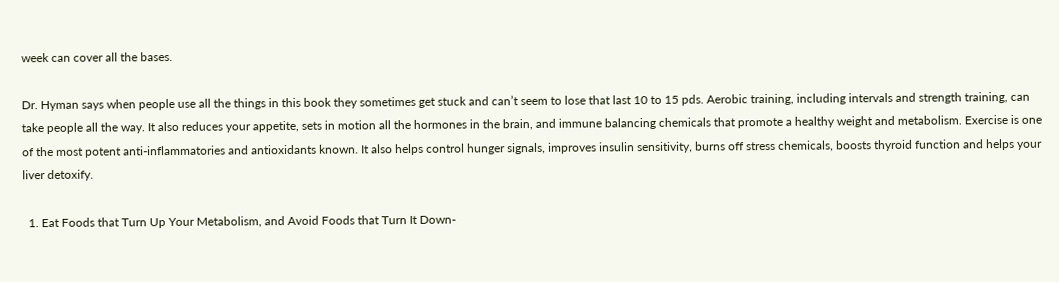week can cover all the bases.

Dr. Hyman says when people use all the things in this book they sometimes get stuck and can’t seem to lose that last 10 to 15 pds. Aerobic training, including intervals and strength training, can take people all the way. It also reduces your appetite, sets in motion all the hormones in the brain, and immune balancing chemicals that promote a healthy weight and metabolism. Exercise is one of the most potent anti-inflammatories and antioxidants known. It also helps control hunger signals, improves insulin sensitivity, burns off stress chemicals, boosts thyroid function and helps your liver detoxify.

  1. Eat Foods that Turn Up Your Metabolism, and Avoid Foods that Turn It Down-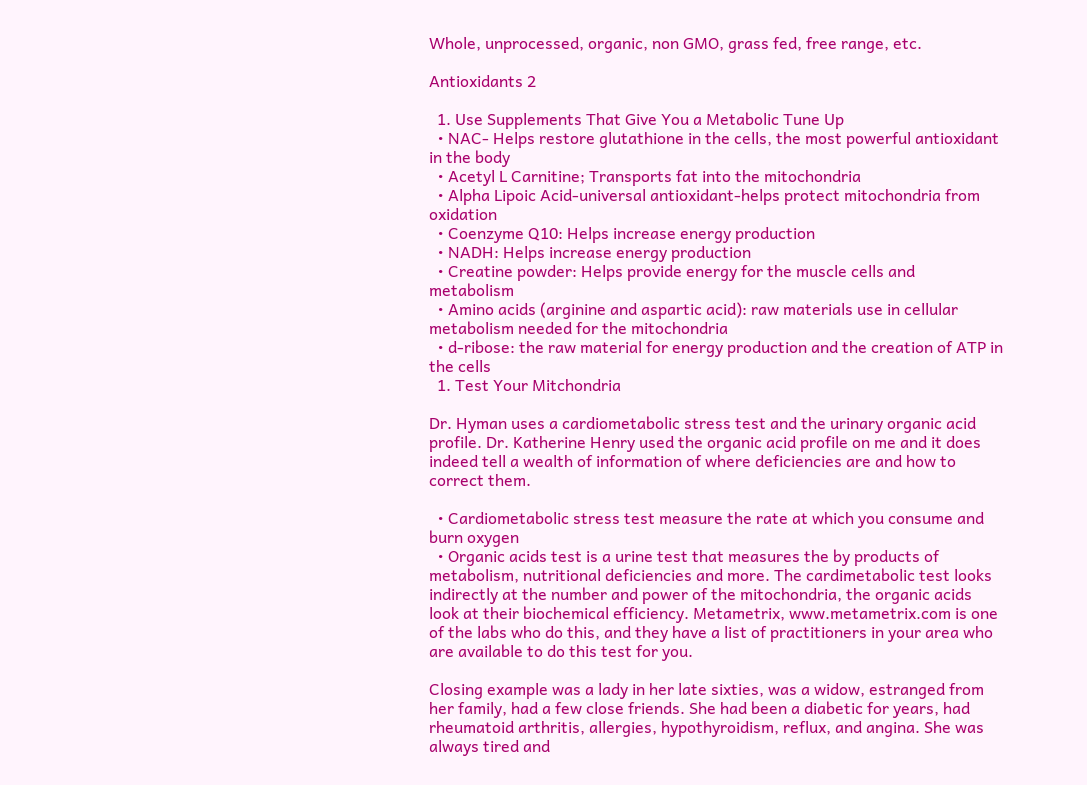Whole, unprocessed, organic, non GMO, grass fed, free range, etc.

Antioxidants 2

  1. Use Supplements That Give You a Metabolic Tune Up
  • NAC- Helps restore glutathione in the cells, the most powerful antioxidant in the body
  • Acetyl L Carnitine; Transports fat into the mitochondria
  • Alpha Lipoic Acid-universal antioxidant-helps protect mitochondria from oxidation
  • Coenzyme Q10: Helps increase energy production
  • NADH: Helps increase energy production
  • Creatine powder: Helps provide energy for the muscle cells and metabolism
  • Amino acids (arginine and aspartic acid): raw materials use in cellular metabolism needed for the mitochondria
  • d-ribose: the raw material for energy production and the creation of ATP in the cells
  1. Test Your Mitchondria

Dr. Hyman uses a cardiometabolic stress test and the urinary organic acid profile. Dr. Katherine Henry used the organic acid profile on me and it does indeed tell a wealth of information of where deficiencies are and how to correct them.

  • Cardiometabolic stress test measure the rate at which you consume and burn oxygen
  • Organic acids test is a urine test that measures the by products of metabolism, nutritional deficiencies and more. The cardimetabolic test looks indirectly at the number and power of the mitochondria, the organic acids look at their biochemical efficiency. Metametrix, www.metametrix.com is one of the labs who do this, and they have a list of practitioners in your area who are available to do this test for you.

Closing example was a lady in her late sixties, was a widow, estranged from her family, had a few close friends. She had been a diabetic for years, had rheumatoid arthritis, allergies, hypothyroidism, reflux, and angina. She was always tired and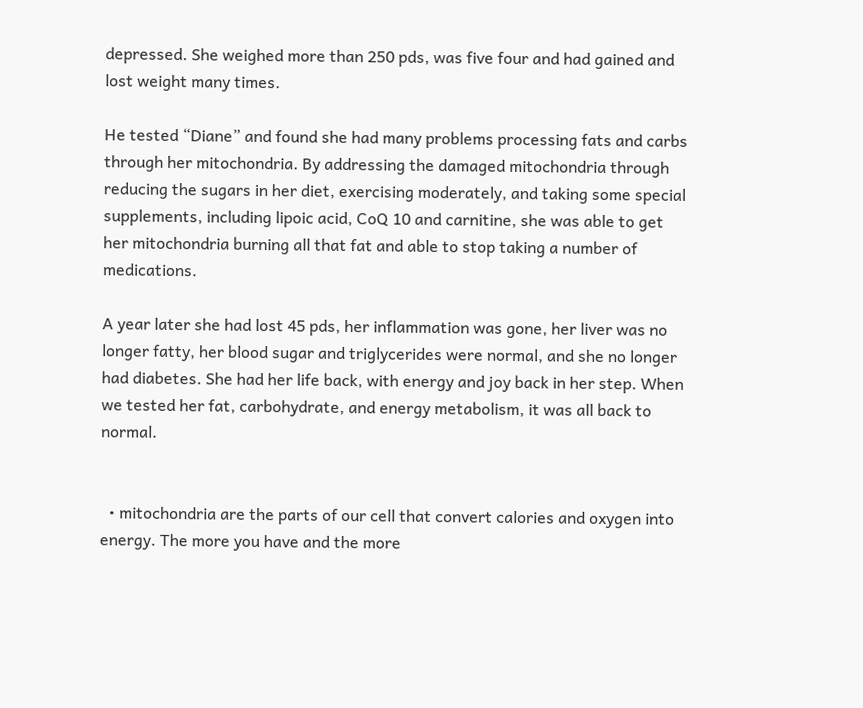depressed. She weighed more than 250 pds, was five four and had gained and lost weight many times.

He tested “Diane” and found she had many problems processing fats and carbs through her mitochondria. By addressing the damaged mitochondria through reducing the sugars in her diet, exercising moderately, and taking some special supplements, including lipoic acid, CoQ 10 and carnitine, she was able to get her mitochondria burning all that fat and able to stop taking a number of medications.

A year later she had lost 45 pds, her inflammation was gone, her liver was no longer fatty, her blood sugar and triglycerides were normal, and she no longer had diabetes. She had her life back, with energy and joy back in her step. When we tested her fat, carbohydrate, and energy metabolism, it was all back to normal.


  • mitochondria are the parts of our cell that convert calories and oxygen into energy. The more you have and the more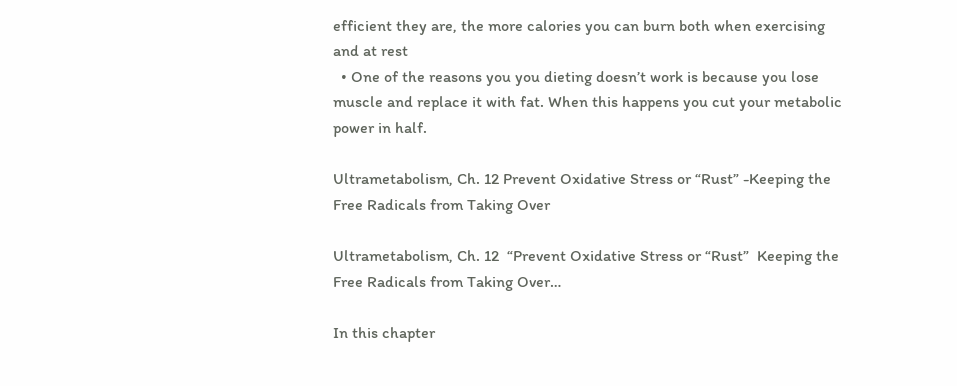efficient they are, the more calories you can burn both when exercising and at rest
  • One of the reasons you you dieting doesn’t work is because you lose muscle and replace it with fat. When this happens you cut your metabolic power in half.

Ultrametabolism, Ch. 12 Prevent Oxidative Stress or “Rust” -Keeping the Free Radicals from Taking Over

Ultrametabolism, Ch. 12  “Prevent Oxidative Stress or “Rust”  Keeping the Free Radicals from Taking Over…

In this chapter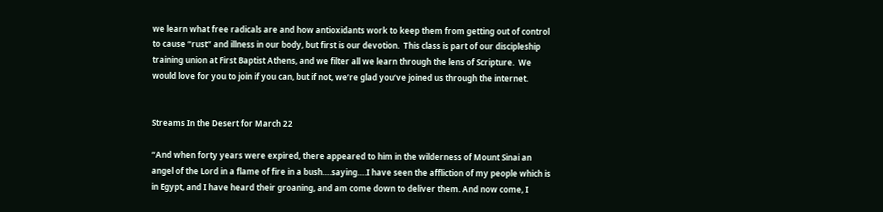we learn what free radicals are and how antioxidants work to keep them from getting out of control to cause “rust” and illness in our body, but first is our devotion.  This class is part of our discipleship training union at First Baptist Athens, and we filter all we learn through the lens of Scripture.  We would love for you to join if you can, but if not, we’re glad you’ve joined us through the internet.


Streams In the Desert for March 22

“And when forty years were expired, there appeared to him in the wilderness of Mount Sinai an angel of the Lord in a flame of fire in a bush….saying….I have seen the affliction of my people which is in Egypt, and I have heard their groaning, and am come down to deliver them. And now come, I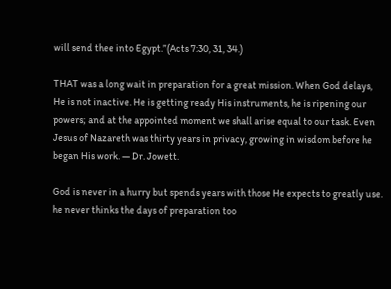will send thee into Egypt.”(Acts 7:30, 31, 34.)

THAT was a long wait in preparation for a great mission. When God delays, He is not inactive. He is getting ready His instruments, he is ripening our powers; and at the appointed moment we shall arise equal to our task. Even Jesus of Nazareth was thirty years in privacy, growing in wisdom before he began His work. — Dr. Jowett.

God is never in a hurry but spends years with those He expects to greatly use. he never thinks the days of preparation too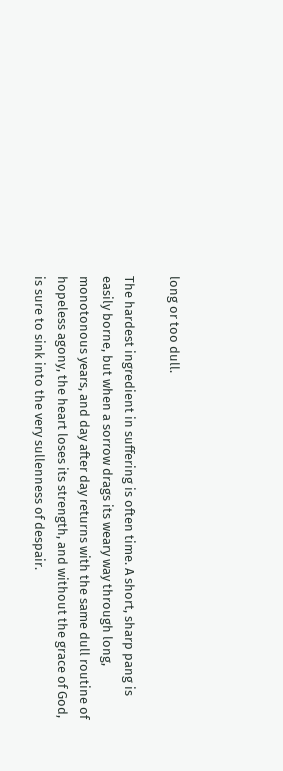long or too dull.

The hardest ingredient in suffering is often time. A short, sharp pang is easily borne, but when a sorrow drags its weary way through long, monotonous years, and day after day returns with the same dull routine of hopeless agony, the heart loses its strength, and without the grace of God, is sure to sink into the very sullenness of despair.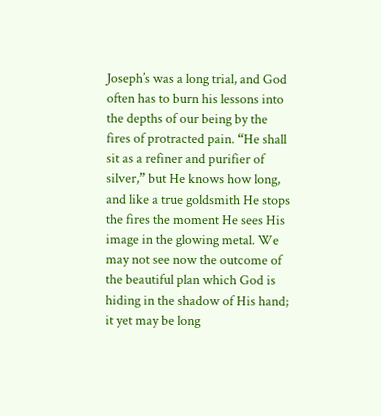Joseph’s was a long trial, and God often has to burn his lessons into the depths of our being by the fires of protracted pain. “He shall sit as a refiner and purifier of silver,” but He knows how long, and like a true goldsmith He stops the fires the moment He sees His image in the glowing metal. We may not see now the outcome of the beautiful plan which God is hiding in the shadow of His hand; it yet may be long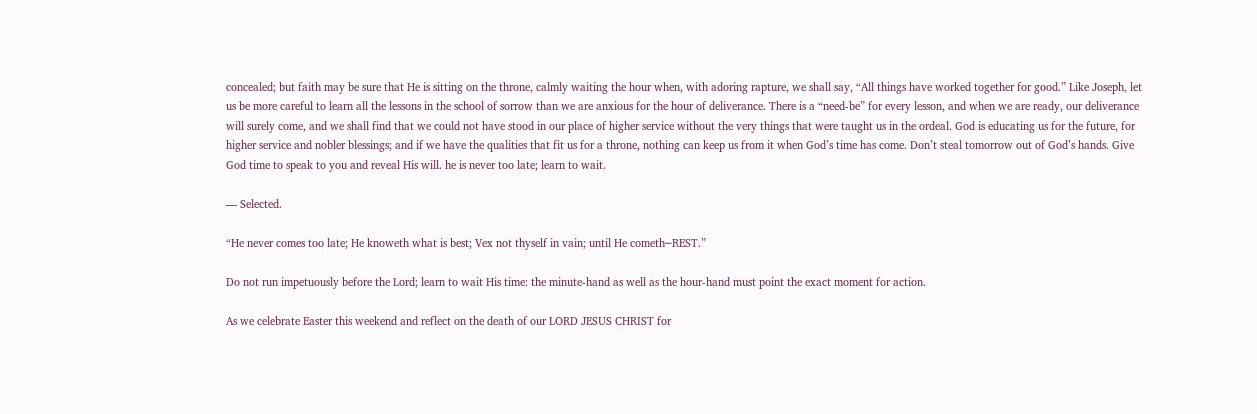concealed; but faith may be sure that He is sitting on the throne, calmly waiting the hour when, with adoring rapture, we shall say, “All things have worked together for good.” Like Joseph, let us be more careful to learn all the lessons in the school of sorrow than we are anxious for the hour of deliverance. There is a “need-be” for every lesson, and when we are ready, our deliverance will surely come, and we shall find that we could not have stood in our place of higher service without the very things that were taught us in the ordeal. God is educating us for the future, for higher service and nobler blessings; and if we have the qualities that fit us for a throne, nothing can keep us from it when God’s time has come. Don’t steal tomorrow out of God’s hands. Give God time to speak to you and reveal His will. he is never too late; learn to wait.

— Selected.

“He never comes too late; He knoweth what is best; Vex not thyself in vain; until He cometh─REST.”

Do not run impetuously before the Lord; learn to wait His time: the minute-hand as well as the hour-hand must point the exact moment for action.

As we celebrate Easter this weekend and reflect on the death of our LORD JESUS CHRIST for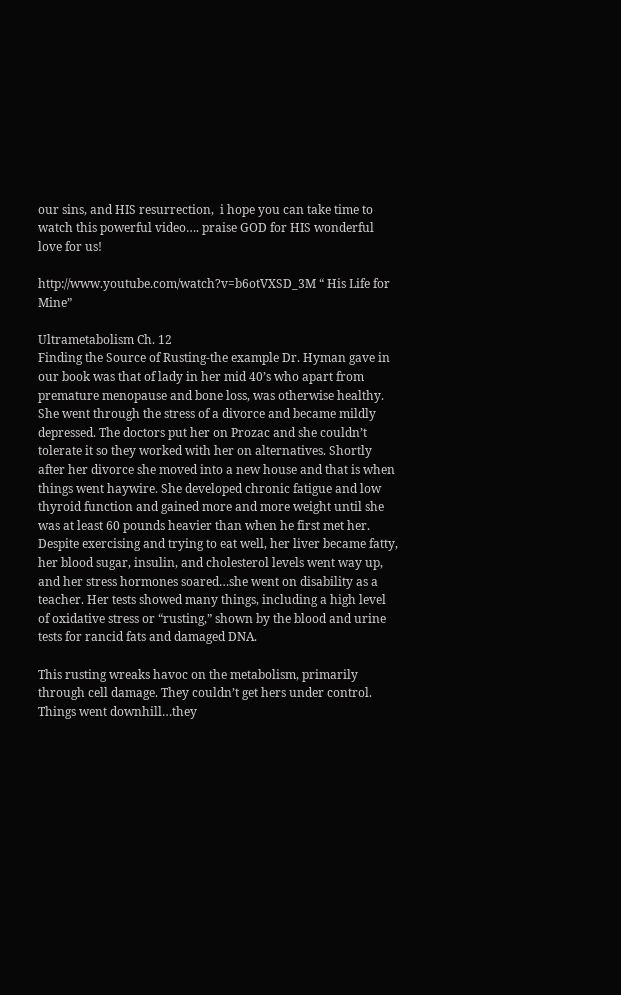our sins, and HIS resurrection,  i hope you can take time to watch this powerful video…. praise GOD for HIS wonderful love for us!

http://www.youtube.com/watch?v=b6otVXSD_3M “ His Life for Mine”

Ultrametabolism Ch. 12
Finding the Source of Rusting-the example Dr. Hyman gave in our book was that of lady in her mid 40’s who apart from premature menopause and bone loss, was otherwise healthy. She went through the stress of a divorce and became mildly depressed. The doctors put her on Prozac and she couldn’t tolerate it so they worked with her on alternatives. Shortly after her divorce she moved into a new house and that is when things went haywire. She developed chronic fatigue and low thyroid function and gained more and more weight until she was at least 60 pounds heavier than when he first met her. Despite exercising and trying to eat well, her liver became fatty, her blood sugar, insulin, and cholesterol levels went way up, and her stress hormones soared…she went on disability as a teacher. Her tests showed many things, including a high level of oxidative stress or “rusting,” shown by the blood and urine tests for rancid fats and damaged DNA.

This rusting wreaks havoc on the metabolism, primarily through cell damage. They couldn’t get hers under control. Things went downhill…they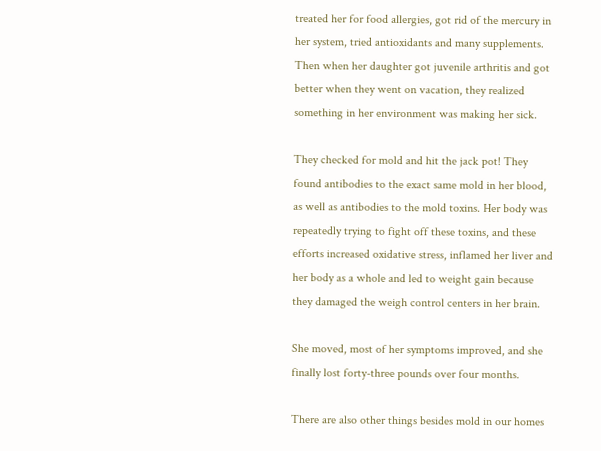treated her for food allergies, got rid of the mercury in her system, tried antioxidants and many supplements. Then when her daughter got juvenile arthritis and got better when they went on vacation, they realized something in her environment was making her sick.

They checked for mold and hit the jack pot! They found antibodies to the exact same mold in her blood, as well as antibodies to the mold toxins. Her body was repeatedly trying to fight off these toxins, and these efforts increased oxidative stress, inflamed her liver and her body as a whole and led to weight gain because they damaged the weigh control centers in her brain.

She moved, most of her symptoms improved, and she finally lost forty-three pounds over four months.

There are also other things besides mold in our homes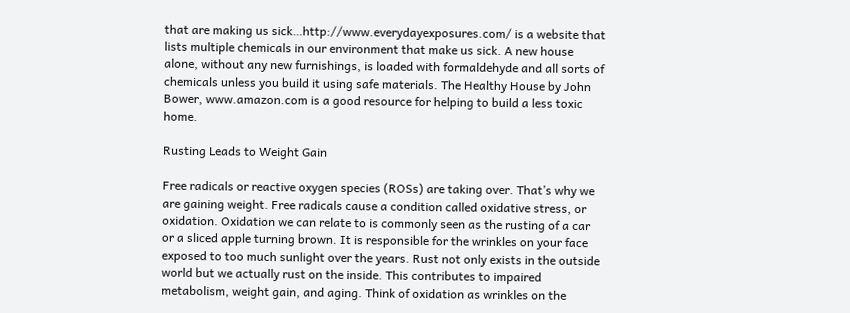that are making us sick…http://www.everydayexposures.com/ is a website that lists multiple chemicals in our environment that make us sick. A new house alone, without any new furnishings, is loaded with formaldehyde and all sorts of chemicals unless you build it using safe materials. The Healthy House by John Bower, www.amazon.com is a good resource for helping to build a less toxic home.

Rusting Leads to Weight Gain

Free radicals or reactive oxygen species (ROSs) are taking over. That’s why we are gaining weight. Free radicals cause a condition called oxidative stress, or oxidation. Oxidation we can relate to is commonly seen as the rusting of a car or a sliced apple turning brown. It is responsible for the wrinkles on your face exposed to too much sunlight over the years. Rust not only exists in the outside world but we actually rust on the inside. This contributes to impaired metabolism, weight gain, and aging. Think of oxidation as wrinkles on the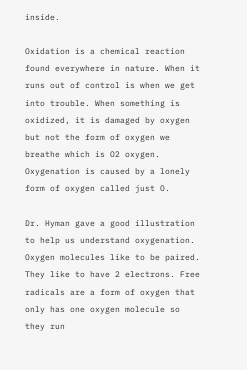inside.

Oxidation is a chemical reaction found everywhere in nature. When it runs out of control is when we get into trouble. When something is oxidized, it is damaged by oxygen but not the form of oxygen we breathe which is O2 oxygen. Oxygenation is caused by a lonely form of oxygen called just O.

Dr. Hyman gave a good illustration to help us understand oxygenation. Oxygen molecules like to be paired. They like to have 2 electrons. Free radicals are a form of oxygen that only has one oxygen molecule so they run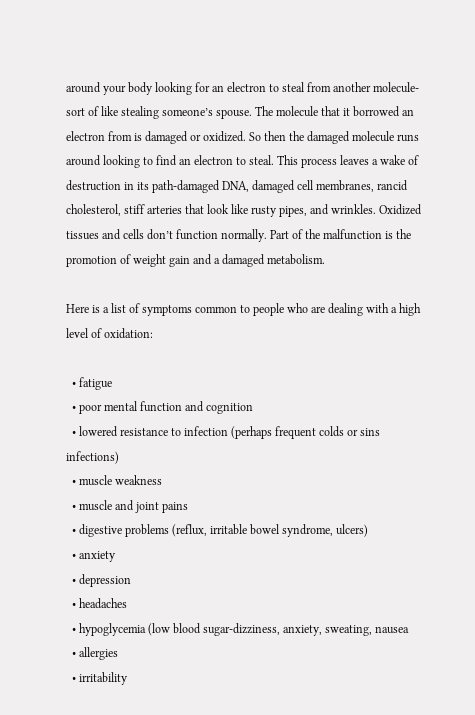around your body looking for an electron to steal from another molecule-sort of like stealing someone’s spouse. The molecule that it borrowed an electron from is damaged or oxidized. So then the damaged molecule runs around looking to find an electron to steal. This process leaves a wake of destruction in its path-damaged DNA, damaged cell membranes, rancid cholesterol, stiff arteries that look like rusty pipes, and wrinkles. Oxidized tissues and cells don’t function normally. Part of the malfunction is the promotion of weight gain and a damaged metabolism.

Here is a list of symptoms common to people who are dealing with a high level of oxidation:

  • fatigue
  • poor mental function and cognition
  • lowered resistance to infection (perhaps frequent colds or sins infections)
  • muscle weakness
  • muscle and joint pains
  • digestive problems (reflux, irritable bowel syndrome, ulcers)
  • anxiety
  • depression
  • headaches
  • hypoglycemia (low blood sugar-dizziness, anxiety, sweating, nausea
  • allergies
  • irritability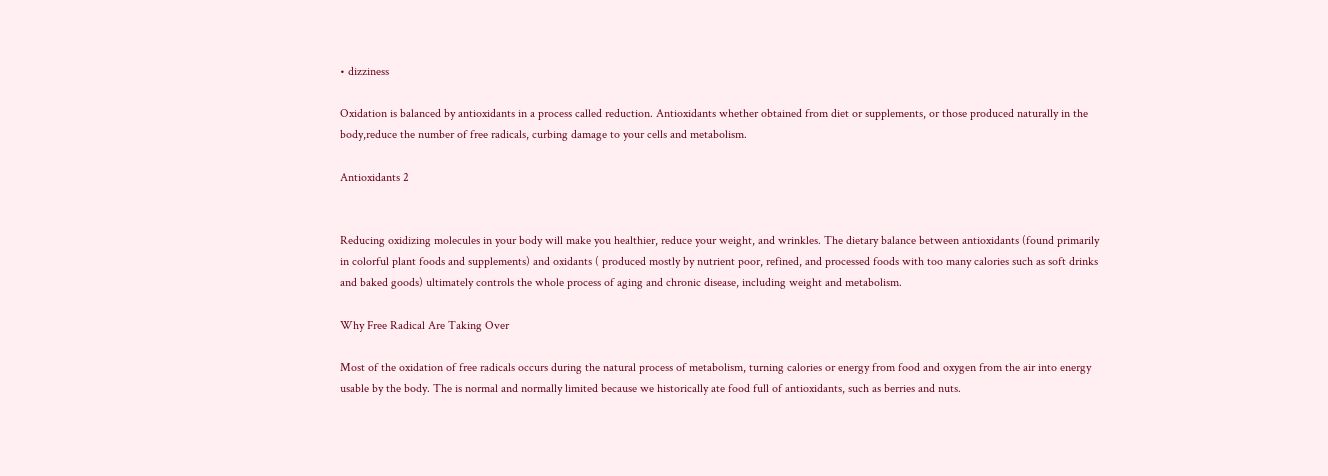• dizziness

Oxidation is balanced by antioxidants in a process called reduction. Antioxidants whether obtained from diet or supplements, or those produced naturally in the body,reduce the number of free radicals, curbing damage to your cells and metabolism.

Antioxidants 2


Reducing oxidizing molecules in your body will make you healthier, reduce your weight, and wrinkles. The dietary balance between antioxidants (found primarily in colorful plant foods and supplements) and oxidants ( produced mostly by nutrient poor, refined, and processed foods with too many calories such as soft drinks and baked goods) ultimately controls the whole process of aging and chronic disease, including weight and metabolism.

Why Free Radical Are Taking Over

Most of the oxidation of free radicals occurs during the natural process of metabolism, turning calories or energy from food and oxygen from the air into energy usable by the body. The is normal and normally limited because we historically ate food full of antioxidants, such as berries and nuts.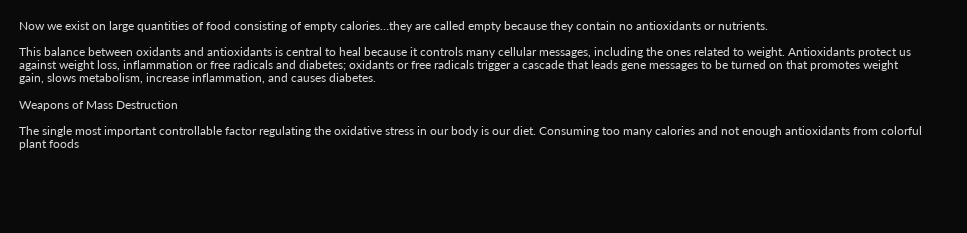Now we exist on large quantities of food consisting of empty calories…they are called empty because they contain no antioxidants or nutrients.

This balance between oxidants and antioxidants is central to heal because it controls many cellular messages, including the ones related to weight. Antioxidants protect us against weight loss, inflammation or free radicals and diabetes; oxidants or free radicals trigger a cascade that leads gene messages to be turned on that promotes weight gain, slows metabolism, increase inflammation, and causes diabetes.

Weapons of Mass Destruction

The single most important controllable factor regulating the oxidative stress in our body is our diet. Consuming too many calories and not enough antioxidants from colorful plant foods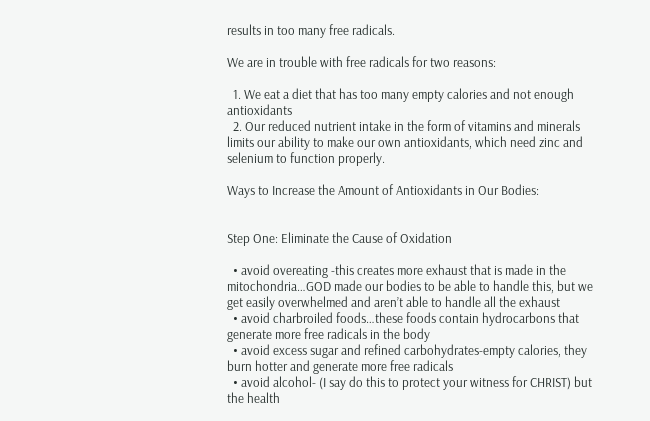results in too many free radicals.

We are in trouble with free radicals for two reasons:

  1. We eat a diet that has too many empty calories and not enough antioxidants
  2. Our reduced nutrient intake in the form of vitamins and minerals limits our ability to make our own antioxidants, which need zinc and selenium to function properly.

Ways to Increase the Amount of Antioxidants in Our Bodies:


Step One: Eliminate the Cause of Oxidation

  • avoid overeating -this creates more exhaust that is made in the mitochondria…GOD made our bodies to be able to handle this, but we get easily overwhelmed and aren’t able to handle all the exhaust
  • avoid charbroiled foods…these foods contain hydrocarbons that generate more free radicals in the body
  • avoid excess sugar and refined carbohydrates-empty calories, they burn hotter and generate more free radicals
  • avoid alcohol- (I say do this to protect your witness for CHRIST) but the health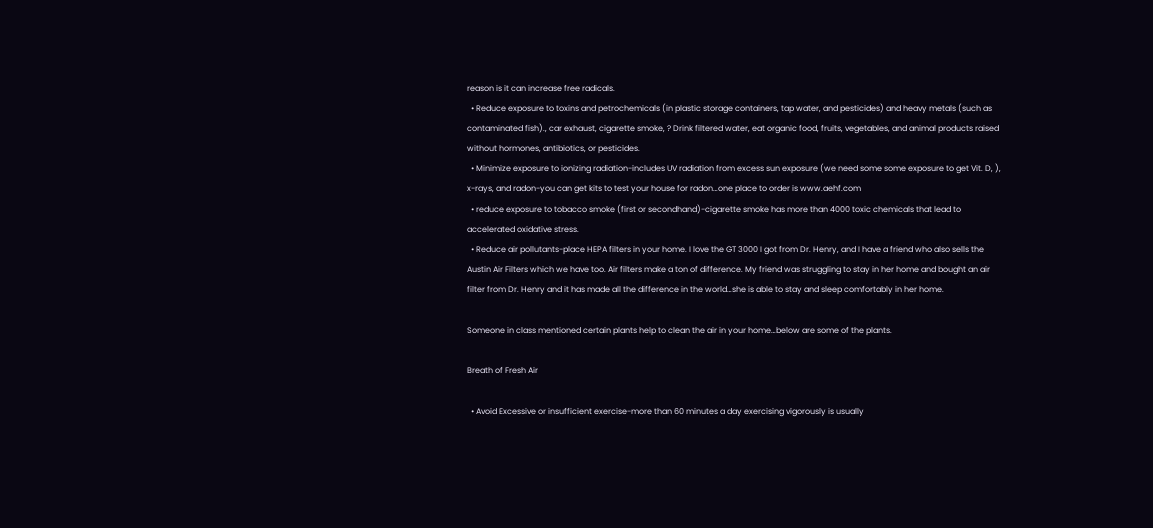reason is it can increase free radicals.
  • Reduce exposure to toxins and petrochemicals (in plastic storage containers, tap water, and pesticides) and heavy metals (such as contaminated fish)., car exhaust, cigarette smoke, ? Drink filtered water, eat organic food, fruits, vegetables, and animal products raised without hormones, antibiotics, or pesticides.
  • Minimize exposure to ionizing radiation-includes UV radiation from excess sun exposure (we need some some exposure to get Vit. D, ), x-rays, and radon-you can get kits to test your house for radon…one place to order is www.aehf.com
  • reduce exposure to tobacco smoke (first or secondhand)-cigarette smoke has more than 4000 toxic chemicals that lead to accelerated oxidative stress.
  • Reduce air pollutants-place HEPA filters in your home. I love the GT 3000 I got from Dr. Henry, and I have a friend who also sells the Austin Air Filters which we have too. Air filters make a ton of difference. My friend was struggling to stay in her home and bought an air filter from Dr. Henry and it has made all the difference in the world…she is able to stay and sleep comfortably in her home.

Someone in class mentioned certain plants help to clean the air in your home…below are some of the plants.

Breath of Fresh Air

  • Avoid Excessive or insufficient exercise-more than 60 minutes a day exercising vigorously is usually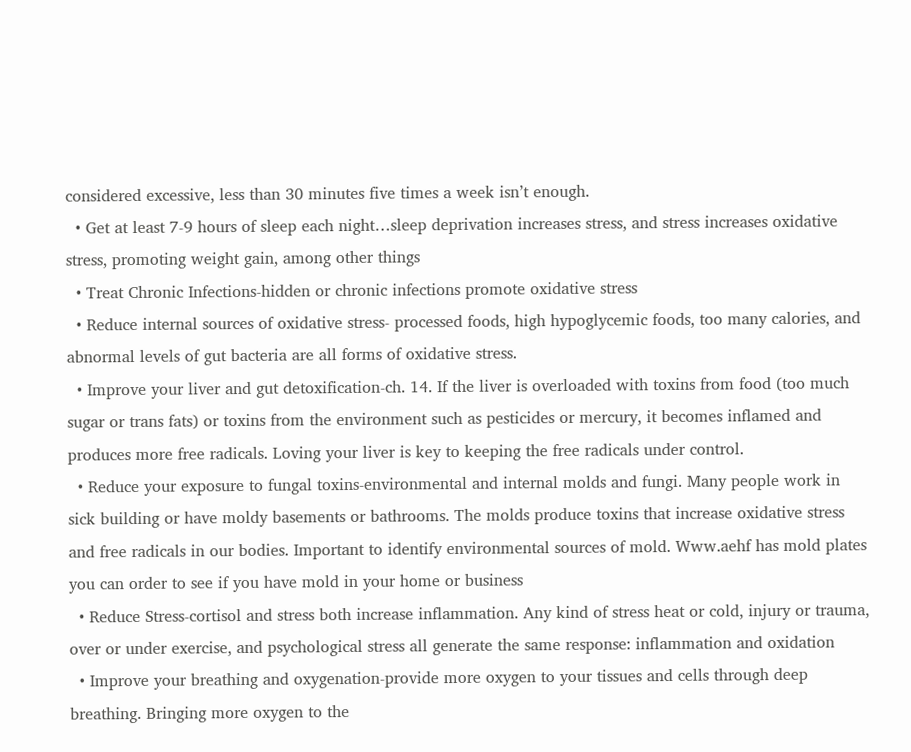considered excessive, less than 30 minutes five times a week isn’t enough.
  • Get at least 7-9 hours of sleep each night…sleep deprivation increases stress, and stress increases oxidative stress, promoting weight gain, among other things
  • Treat Chronic Infections-hidden or chronic infections promote oxidative stress
  • Reduce internal sources of oxidative stress- processed foods, high hypoglycemic foods, too many calories, and abnormal levels of gut bacteria are all forms of oxidative stress.
  • Improve your liver and gut detoxification-ch. 14. If the liver is overloaded with toxins from food (too much sugar or trans fats) or toxins from the environment such as pesticides or mercury, it becomes inflamed and produces more free radicals. Loving your liver is key to keeping the free radicals under control.
  • Reduce your exposure to fungal toxins-environmental and internal molds and fungi. Many people work in sick building or have moldy basements or bathrooms. The molds produce toxins that increase oxidative stress and free radicals in our bodies. Important to identify environmental sources of mold. Www.aehf has mold plates you can order to see if you have mold in your home or business
  • Reduce Stress-cortisol and stress both increase inflammation. Any kind of stress heat or cold, injury or trauma, over or under exercise, and psychological stress all generate the same response: inflammation and oxidation
  • Improve your breathing and oxygenation-provide more oxygen to your tissues and cells through deep breathing. Bringing more oxygen to the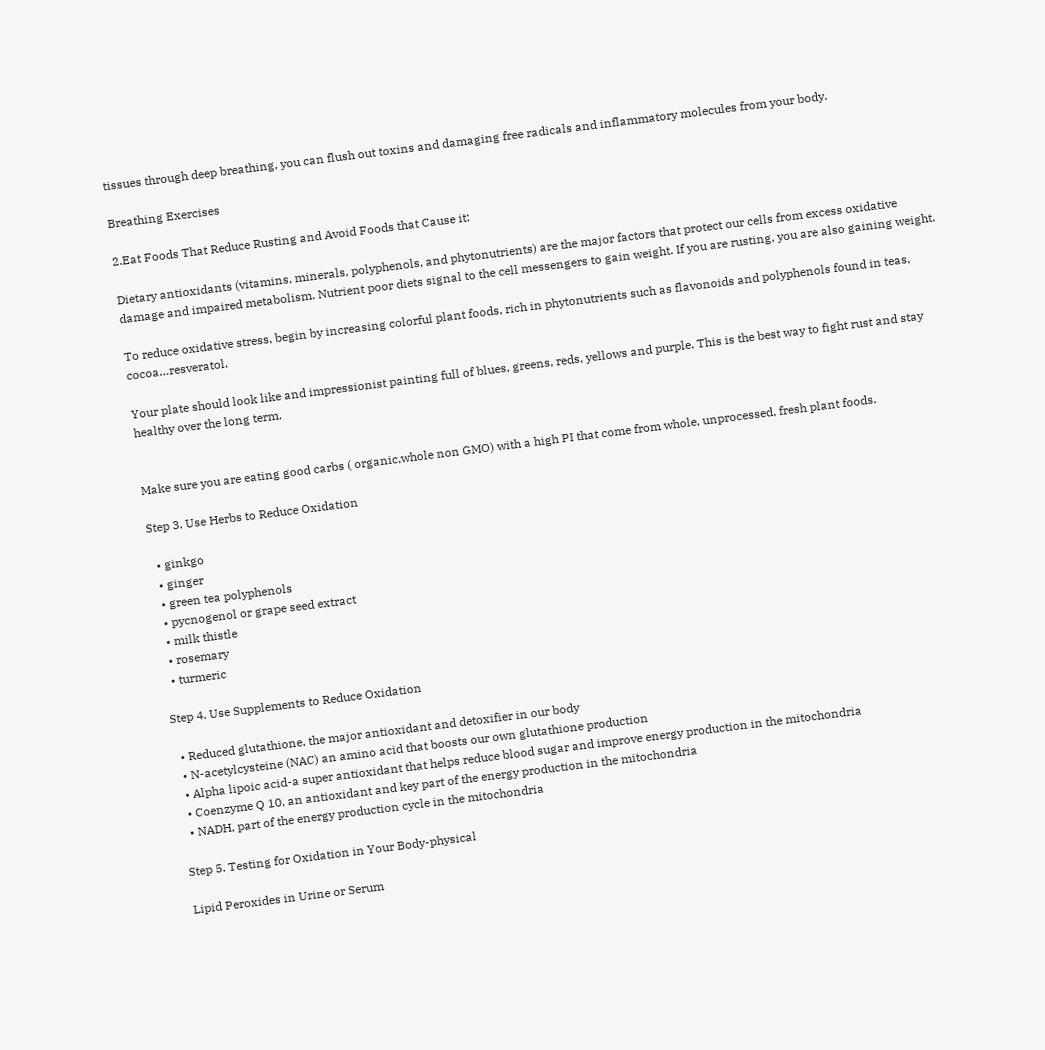tissues through deep breathing, you can flush out toxins and damaging free radicals and inflammatory molecules from your body.

Breathing Exercises

2.Eat Foods That Reduce Rusting and Avoid Foods that Cause it:

Dietary antioxidants (vitamins, minerals, polyphenols, and phytonutrients) are the major factors that protect our cells from excess oxidative damage and impaired metabolism. Nutrient poor diets signal to the cell messengers to gain weight. If you are rusting, you are also gaining weight.

To reduce oxidative stress, begin by increasing colorful plant foods, rich in phytonutrients such as flavonoids and polyphenols found in teas, cocoa…resveratol.

Your plate should look like and impressionist painting full of blues, greens, reds, yellows and purple. This is the best way to fight rust and stay healthy over the long term.


Make sure you are eating good carbs ( organic,whole non GMO) with a high PI that come from whole, unprocessed, fresh plant foods.

Step 3. Use Herbs to Reduce Oxidation

  • ginkgo
  • ginger
  • green tea polyphenols
  • pycnogenol or grape seed extract
  • milk thistle
  • rosemary
  • turmeric

Step 4. Use Supplements to Reduce Oxidation

  • Reduced glutathione, the major antioxidant and detoxifier in our body
  • N-acetylcysteine (NAC) an amino acid that boosts our own glutathione production
  • Alpha lipoic acid-a super antioxidant that helps reduce blood sugar and improve energy production in the mitochondria
  • Coenzyme Q 10, an antioxidant and key part of the energy production in the mitochondria
  • NADH, part of the energy production cycle in the mitochondria

Step 5. Testing for Oxidation in Your Body-physical

Lipid Peroxides in Urine or Serum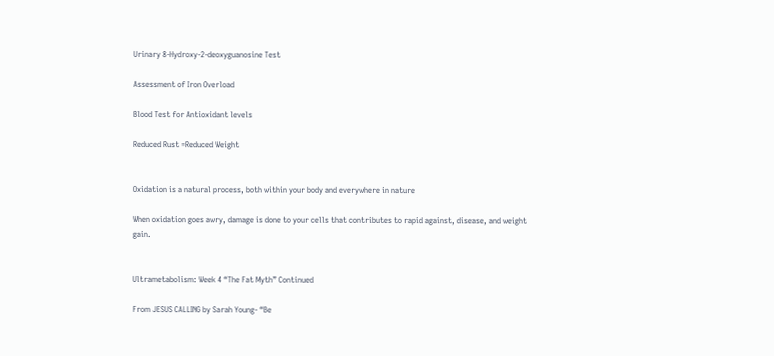Urinary 8-Hydroxy-2-deoxyguanosine Test

Assessment of Iron Overload

Blood Test for Antioxidant levels

Reduced Rust =Reduced Weight


Oxidation is a natural process, both within your body and everywhere in nature

When oxidation goes awry, damage is done to your cells that contributes to rapid against, disease, and weight gain.


Ultrametabolism: Week 4 “The Fat Myth” Continued

From JESUS CALLING by Sarah Young- “Be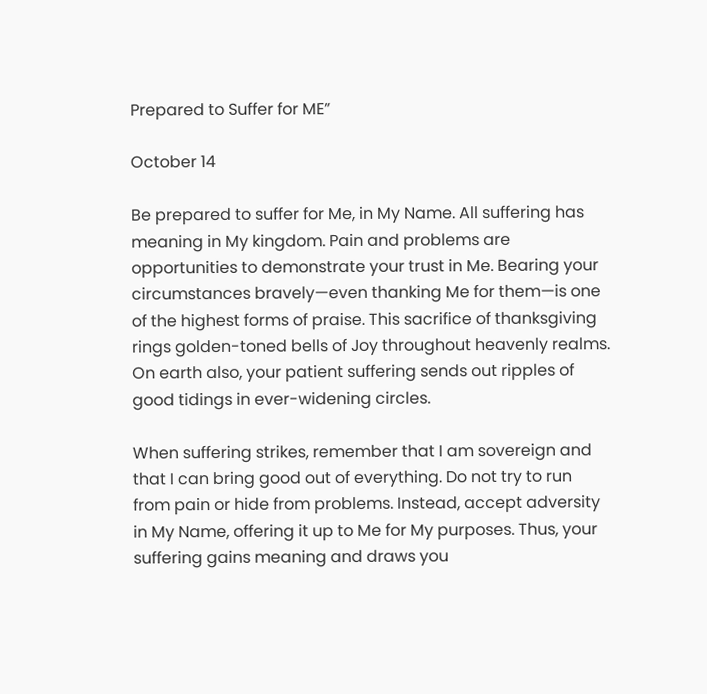Prepared to Suffer for ME”

October 14

Be prepared to suffer for Me, in My Name. All suffering has meaning in My kingdom. Pain and problems are opportunities to demonstrate your trust in Me. Bearing your circumstances bravely—even thanking Me for them—is one of the highest forms of praise. This sacrifice of thanksgiving rings golden-toned bells of Joy throughout heavenly realms. On earth also, your patient suffering sends out ripples of good tidings in ever-widening circles.

When suffering strikes, remember that I am sovereign and that I can bring good out of everything. Do not try to run from pain or hide from problems. Instead, accept adversity in My Name, offering it up to Me for My purposes. Thus, your suffering gains meaning and draws you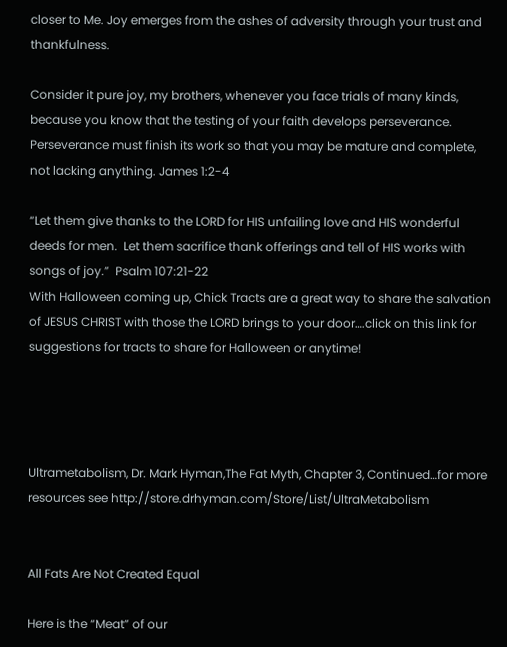closer to Me. Joy emerges from the ashes of adversity through your trust and thankfulness.

Consider it pure joy, my brothers, whenever you face trials of many kinds, because you know that the testing of your faith develops perseverance. Perseverance must finish its work so that you may be mature and complete, not lacking anything. James 1:2-4

“Let them give thanks to the LORD for HIS unfailing love and HIS wonderful deeds for men.  Let them sacrifice thank offerings and tell of HIS works with songs of joy.”  Psalm 107:21-22
With Halloween coming up, Chick Tracts are a great way to share the salvation of JESUS CHRIST with those the LORD brings to your door….click on this link for suggestions for tracts to share for Halloween or anytime!




Ultrametabolism, Dr. Mark Hyman,The Fat Myth, Chapter 3, Continued…for more resources see http://store.drhyman.com/Store/List/UltraMetabolism


All Fats Are Not Created Equal

Here is the “Meat” of our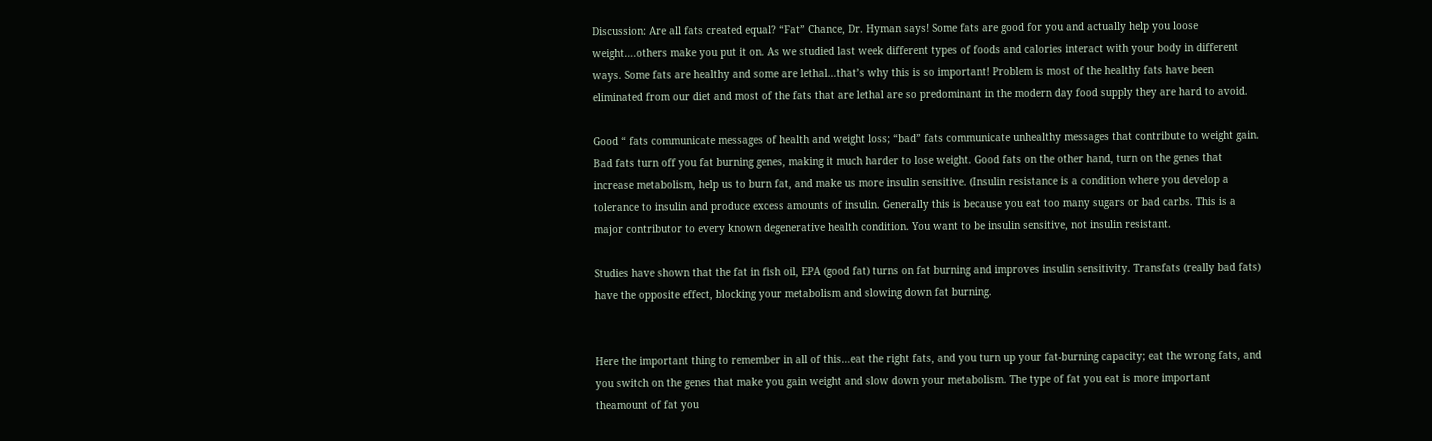Discussion: Are all fats created equal? “Fat” Chance, Dr. Hyman says! Some fats are good for you and actually help you loose weight….others make you put it on. As we studied last week different types of foods and calories interact with your body in different ways. Some fats are healthy and some are lethal…that’s why this is so important! Problem is most of the healthy fats have been eliminated from our diet and most of the fats that are lethal are so predominant in the modern day food supply they are hard to avoid.

Good “ fats communicate messages of health and weight loss; “bad” fats communicate unhealthy messages that contribute to weight gain. Bad fats turn off you fat burning genes, making it much harder to lose weight. Good fats on the other hand, turn on the genes that increase metabolism, help us to burn fat, and make us more insulin sensitive. (Insulin resistance is a condition where you develop a tolerance to insulin and produce excess amounts of insulin. Generally this is because you eat too many sugars or bad carbs. This is a major contributor to every known degenerative health condition. You want to be insulin sensitive, not insulin resistant.

Studies have shown that the fat in fish oil, EPA (good fat) turns on fat burning and improves insulin sensitivity. Transfats (really bad fats) have the opposite effect, blocking your metabolism and slowing down fat burning.


Here the important thing to remember in all of this…eat the right fats, and you turn up your fat-burning capacity; eat the wrong fats, and you switch on the genes that make you gain weight and slow down your metabolism. The type of fat you eat is more important theamount of fat you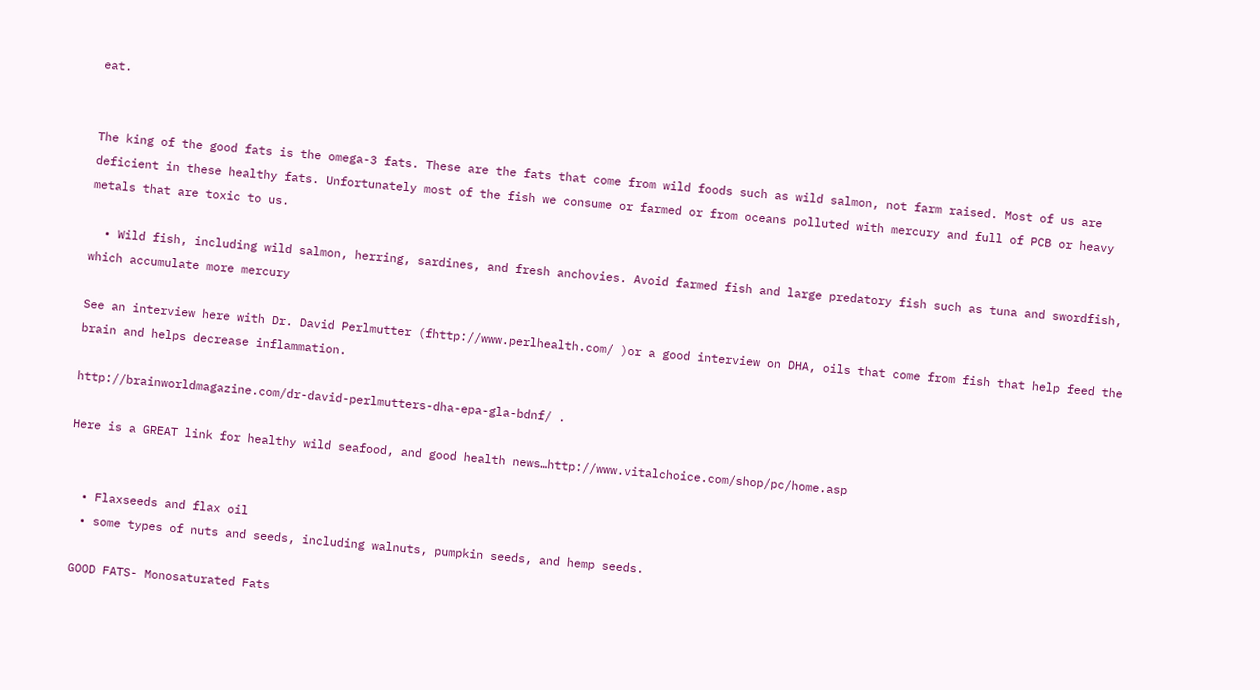eat.


The king of the good fats is the omega-3 fats. These are the fats that come from wild foods such as wild salmon, not farm raised. Most of us are deficient in these healthy fats. Unfortunately most of the fish we consume or farmed or from oceans polluted with mercury and full of PCB or heavy metals that are toxic to us.

  • Wild fish, including wild salmon, herring, sardines, and fresh anchovies. Avoid farmed fish and large predatory fish such as tuna and swordfish, which accumulate more mercury

See an interview here with Dr. David Perlmutter (fhttp://www.perlhealth.com/ )or a good interview on DHA, oils that come from fish that help feed the brain and helps decrease inflammation.

http://brainworldmagazine.com/dr-david-perlmutters-dha-epa-gla-bdnf/ .

Here is a GREAT link for healthy wild seafood, and good health news…http://www.vitalchoice.com/shop/pc/home.asp


  • Flaxseeds and flax oil
  • some types of nuts and seeds, including walnuts, pumpkin seeds, and hemp seeds.

 GOOD FATS- Monosaturated Fats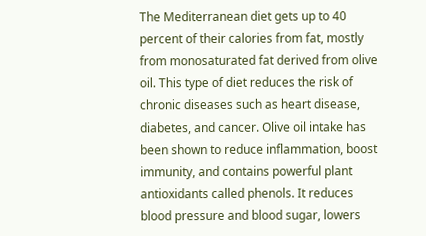The Mediterranean diet gets up to 40 percent of their calories from fat, mostly from monosaturated fat derived from olive oil. This type of diet reduces the risk of chronic diseases such as heart disease, diabetes, and cancer. Olive oil intake has been shown to reduce inflammation, boost immunity, and contains powerful plant antioxidants called phenols. It reduces blood pressure and blood sugar, lowers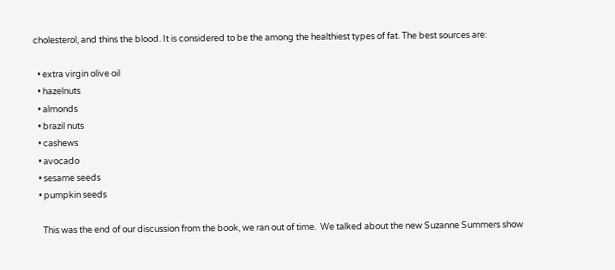cholesterol, and thins the blood. It is considered to be the among the healthiest types of fat. The best sources are:

  • extra virgin olive oil
  • hazelnuts
  • almonds
  • brazil nuts
  • cashews
  • avocado
  • sesame seeds
  • pumpkin seeds

    This was the end of our discussion from the book, we ran out of time.  We talked about the new Suzanne Summers show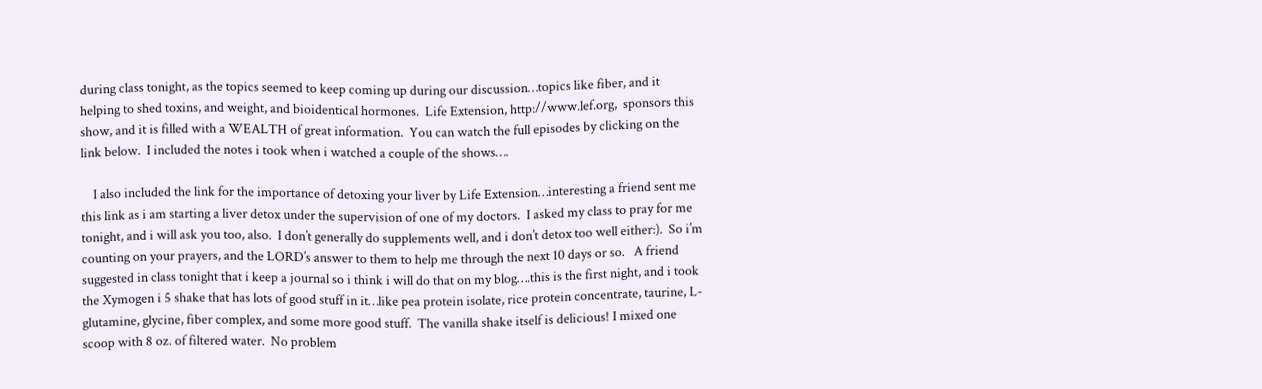during class tonight, as the topics seemed to keep coming up during our discussion…topics like fiber, and it helping to shed toxins, and weight, and bioidentical hormones.  Life Extension, http://www.lef.org,  sponsors this show, and it is filled with a WEALTH of great information.  You can watch the full episodes by clicking on the link below.  I included the notes i took when i watched a couple of the shows….

    I also included the link for the importance of detoxing your liver by Life Extension…interesting a friend sent me this link as i am starting a liver detox under the supervision of one of my doctors.  I asked my class to pray for me tonight, and i will ask you too, also.  I don’t generally do supplements well, and i don’t detox too well either:).  So i’m counting on your prayers, and the LORD’s answer to them to help me through the next 10 days or so.   A friend suggested in class tonight that i keep a journal so i think i will do that on my blog….this is the first night, and i took the Xymogen i 5 shake that has lots of good stuff in it…like pea protein isolate, rice protein concentrate, taurine, L-glutamine, glycine, fiber complex, and some more good stuff.  The vanilla shake itself is delicious! I mixed one scoop with 8 oz. of filtered water.  No problem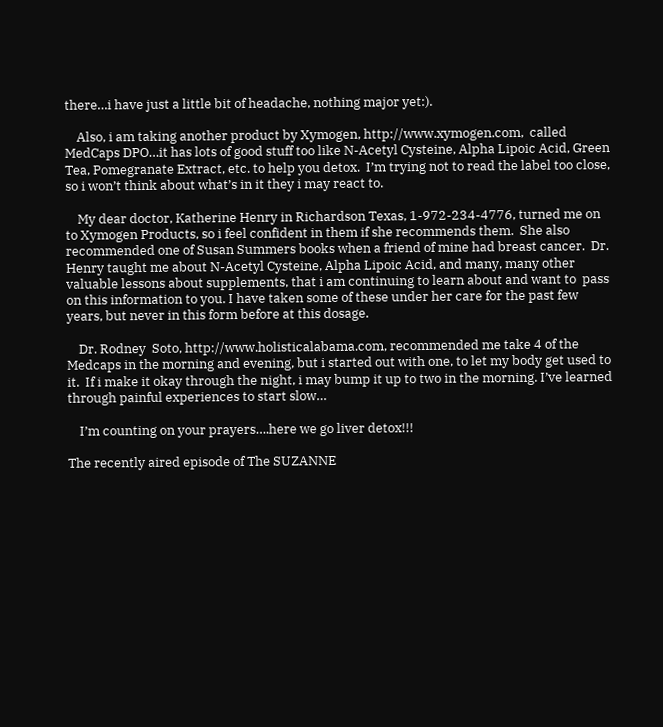there…i have just a little bit of headache, nothing major yet:).

    Also, i am taking another product by Xymogen, http://www.xymogen.com,  called MedCaps DPO…it has lots of good stuff too like N-Acetyl Cysteine, Alpha Lipoic Acid, Green Tea, Pomegranate Extract, etc. to help you detox.  I’m trying not to read the label too close, so i won’t think about what’s in it they i may react to.

    My dear doctor, Katherine Henry in Richardson Texas, 1-972-234-4776, turned me on to Xymogen Products, so i feel confident in them if she recommends them.  She also recommended one of Susan Summers books when a friend of mine had breast cancer.  Dr. Henry taught me about N-Acetyl Cysteine, Alpha Lipoic Acid, and many, many other valuable lessons about supplements, that i am continuing to learn about and want to  pass on this information to you. I have taken some of these under her care for the past few years, but never in this form before at this dosage.

    Dr. Rodney  Soto, http://www.holisticalabama.com, recommended me take 4 of the Medcaps in the morning and evening, but i started out with one, to let my body get used to it.  If i make it okay through the night, i may bump it up to two in the morning. I’ve learned through painful experiences to start slow…

    I’m counting on your prayers….here we go liver detox!!!

The recently aired episode of The SUZANNE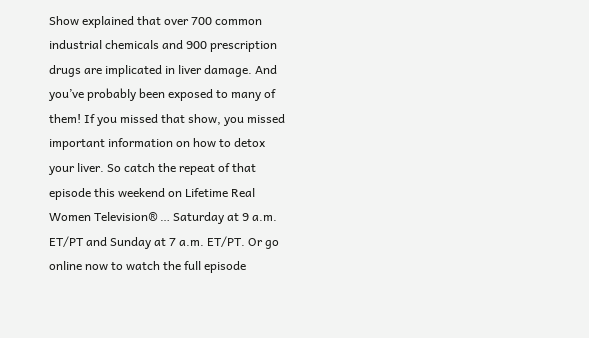Show explained that over 700 common industrial chemicals and 900 prescription drugs are implicated in liver damage. And you’ve probably been exposed to many of them! If you missed that show, you missed important information on how to detox your liver. So catch the repeat of that episode this weekend on Lifetime Real Women Television® … Saturday at 9 a.m. ET/PT and Sunday at 7 a.m. ET/PT. Or go online now to watch the full episode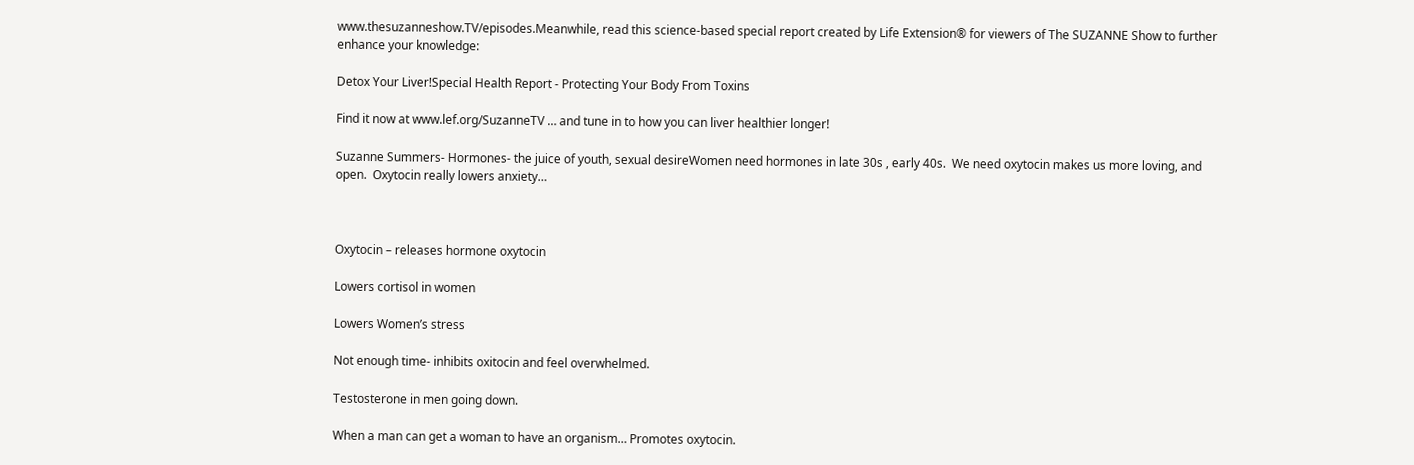www.thesuzanneshow.TV/episodes.Meanwhile, read this science‑based special report created by Life Extension® for viewers of The SUZANNE Show to further enhance your knowledge:

Detox Your Liver!Special Health Report - Protecting Your Body From Toxins

Find it now at www.lef.org/SuzanneTV … and tune in to how you can liver healthier longer!

Suzanne Summers- Hormones- the juice of youth, sexual desireWomen need hormones in late 30s , early 40s.  We need oxytocin makes us more loving, and open.  Oxytocin really lowers anxiety…



Oxytocin – releases hormone oxytocin

Lowers cortisol in women

Lowers Women’s stress

Not enough time- inhibits oxitocin and feel overwhelmed.

Testosterone in men going down.

When a man can get a woman to have an organism… Promotes oxytocin.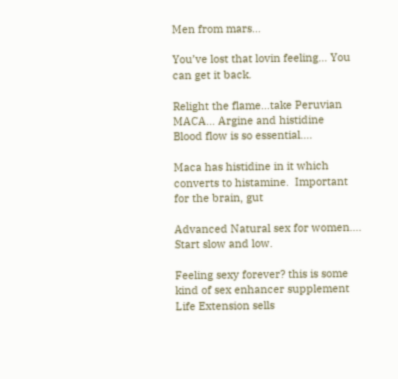Men from mars…

You’ve lost that lovin feeling… You can get it back.

Relight the flame…take Peruvian MACA… Argine and histidine
Blood flow is so essential….

Maca has histidine in it which converts to histamine.  Important for the brain, gut

Advanced Natural sex for women…. Start slow and low.

Feeling sexy forever? this is some kind of sex enhancer supplement Life Extension sells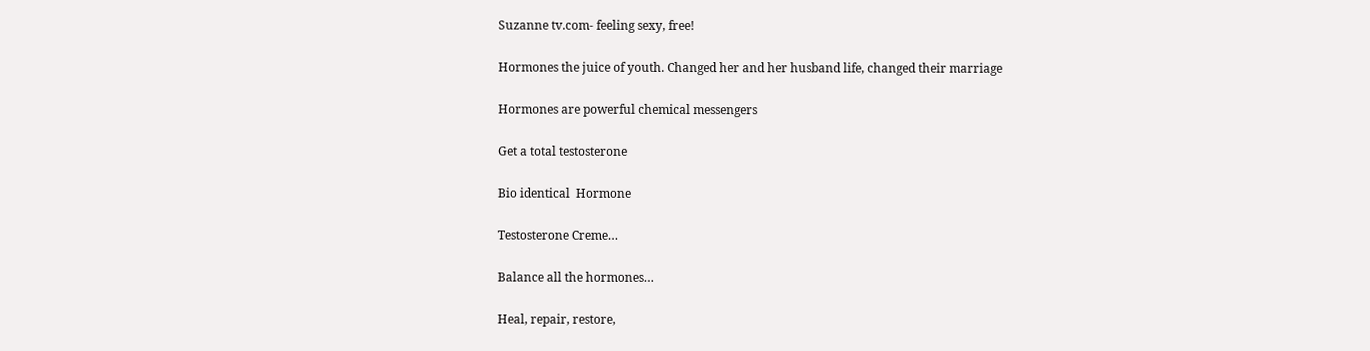Suzanne tv.com- feeling sexy, free!

Hormones the juice of youth. Changed her and her husband life, changed their marriage

Hormones are powerful chemical messengers

Get a total testosterone

Bio identical  Hormone

Testosterone Creme…

Balance all the hormones…

Heal, repair, restore,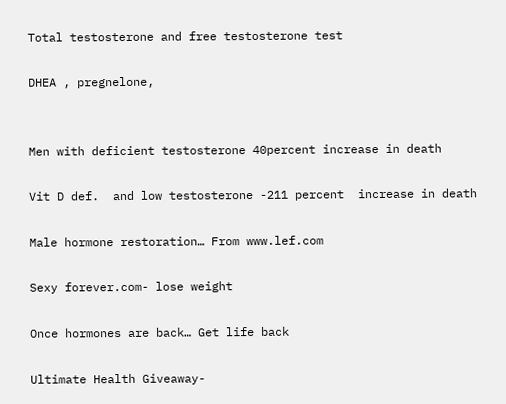Total testosterone and free testosterone test

DHEA , pregnelone,


Men with deficient testosterone 40percent increase in death

Vit D def.  and low testosterone -211 percent  increase in death

Male hormone restoration… From www.lef.com

Sexy forever.com- lose weight

Once hormones are back… Get life back

Ultimate Health Giveaway-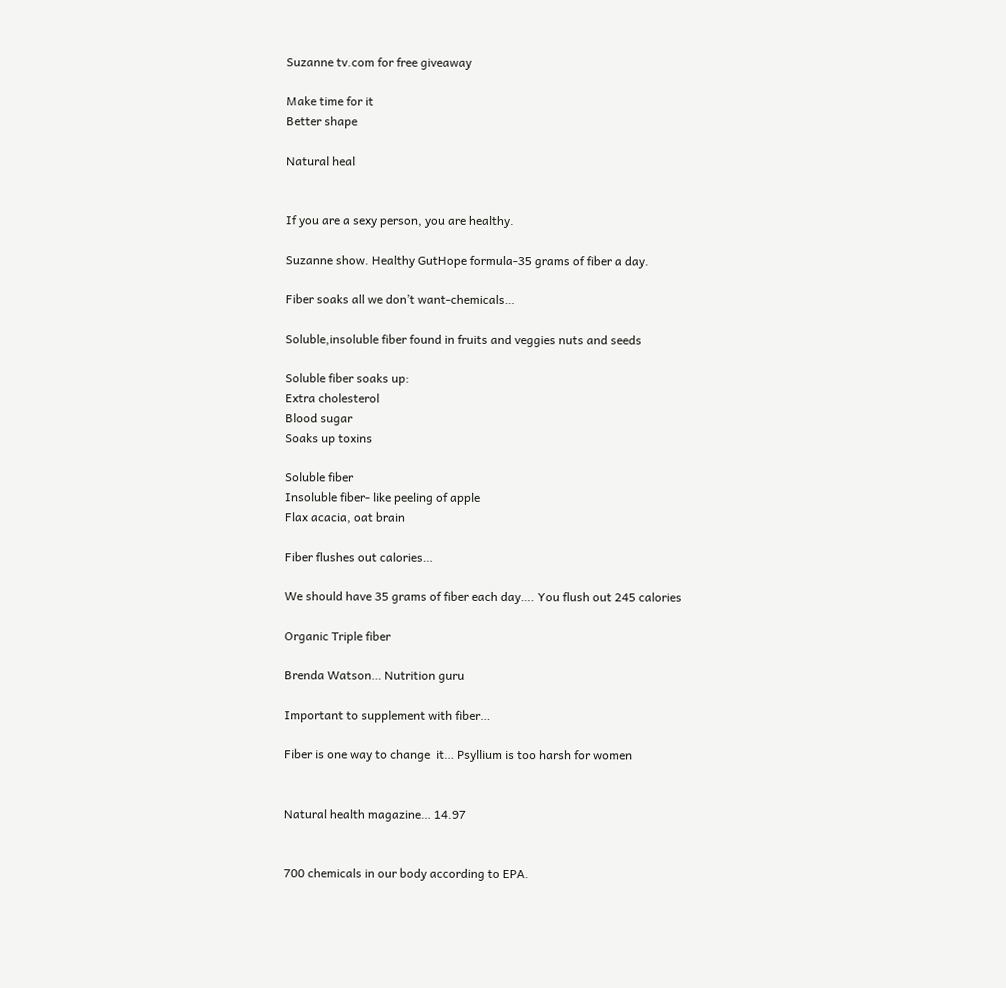Suzanne tv.com for free giveaway

Make time for it
Better shape

Natural heal


If you are a sexy person, you are healthy.

Suzanne show. Healthy GutHope formula-35 grams of fiber a day.

Fiber soaks all we don’t want-chemicals…

Soluble,insoluble fiber found in fruits and veggies nuts and seeds

Soluble fiber soaks up:
Extra cholesterol
Blood sugar
Soaks up toxins

Soluble fiber
Insoluble fiber- like peeling of apple
Flax acacia, oat brain

Fiber flushes out calories…

We should have 35 grams of fiber each day…. You flush out 245 calories

Organic Triple fiber

Brenda Watson… Nutrition guru

Important to supplement with fiber…

Fiber is one way to change  it… Psyllium is too harsh for women


Natural health magazine… 14.97


700 chemicals in our body according to EPA.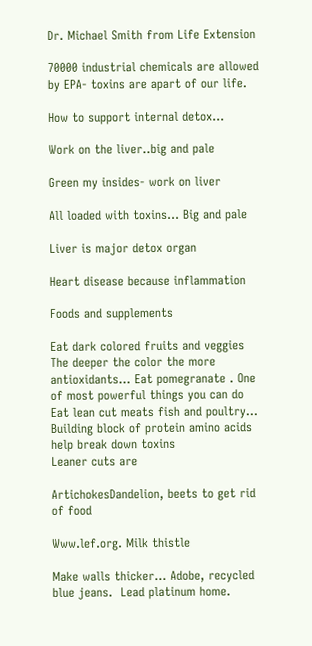Dr. Michael Smith from Life Extension

70000 industrial chemicals are allowed by EPA- toxins are apart of our life.

How to support internal detox…

Work on the liver..big and pale

Green my insides- work on liver

All loaded with toxins… Big and pale

Liver is major detox organ

Heart disease because inflammation

Foods and supplements

Eat dark colored fruits and veggies
The deeper the color the more antioxidants… Eat pomegranate . One of most powerful things you can do
Eat lean cut meats fish and poultry… Building block of protein amino acids help break down toxins
Leaner cuts are

ArtichokesDandelion, beets to get rid of food

Www.lef.org. Milk thistle

Make walls thicker… Adobe, recycled blue jeans.  Lead platinum home.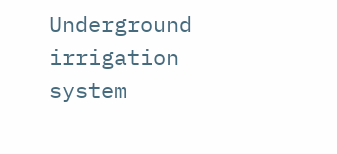Underground irrigation system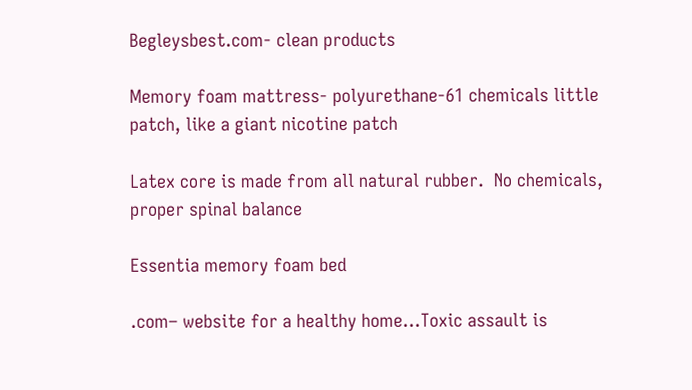Begleysbest.com- clean products

Memory foam mattress- polyurethane-61 chemicals little patch, like a giant nicotine patch

Latex core is made from all natural rubber.  No chemicals, proper spinal balance

Essentia memory foam bed

.com– website for a healthy home…Toxic assault is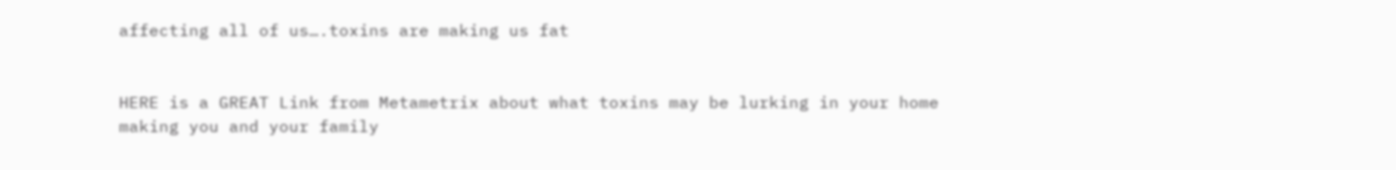affecting all of us….toxins are making us fat


HERE is a GREAT Link from Metametrix about what toxins may be lurking in your home making you and your family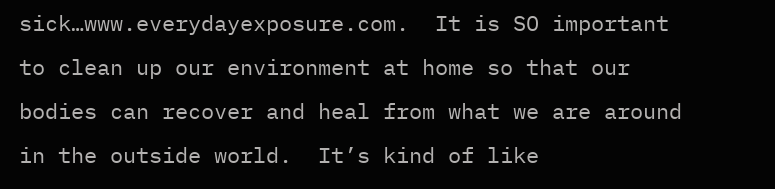sick…www.everydayexposure.com.  It is SO important to clean up our environment at home so that our bodies can recover and heal from what we are around in the outside world.  It’s kind of like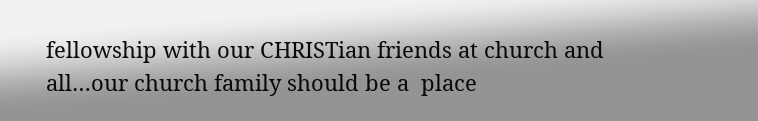fellowship with our CHRISTian friends at church and all…our church family should be a  place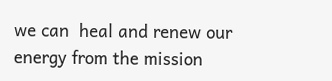we can  heal and renew our energy from the mission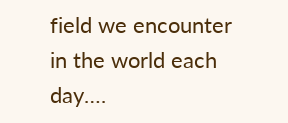field we encounter in the world each day….